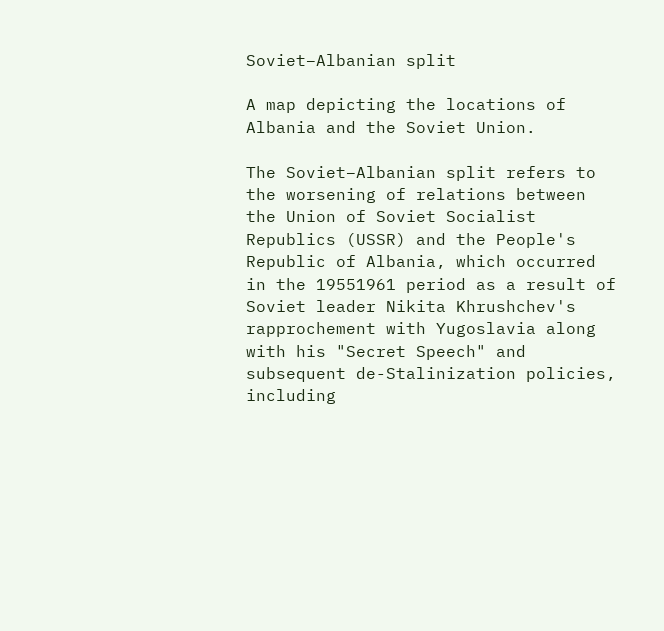Soviet–Albanian split

A map depicting the locations of Albania and the Soviet Union.

The Soviet–Albanian split refers to the worsening of relations between the Union of Soviet Socialist Republics (USSR) and the People's Republic of Albania, which occurred in the 19551961 period as a result of Soviet leader Nikita Khrushchev's rapprochement with Yugoslavia along with his "Secret Speech" and subsequent de-Stalinization policies, including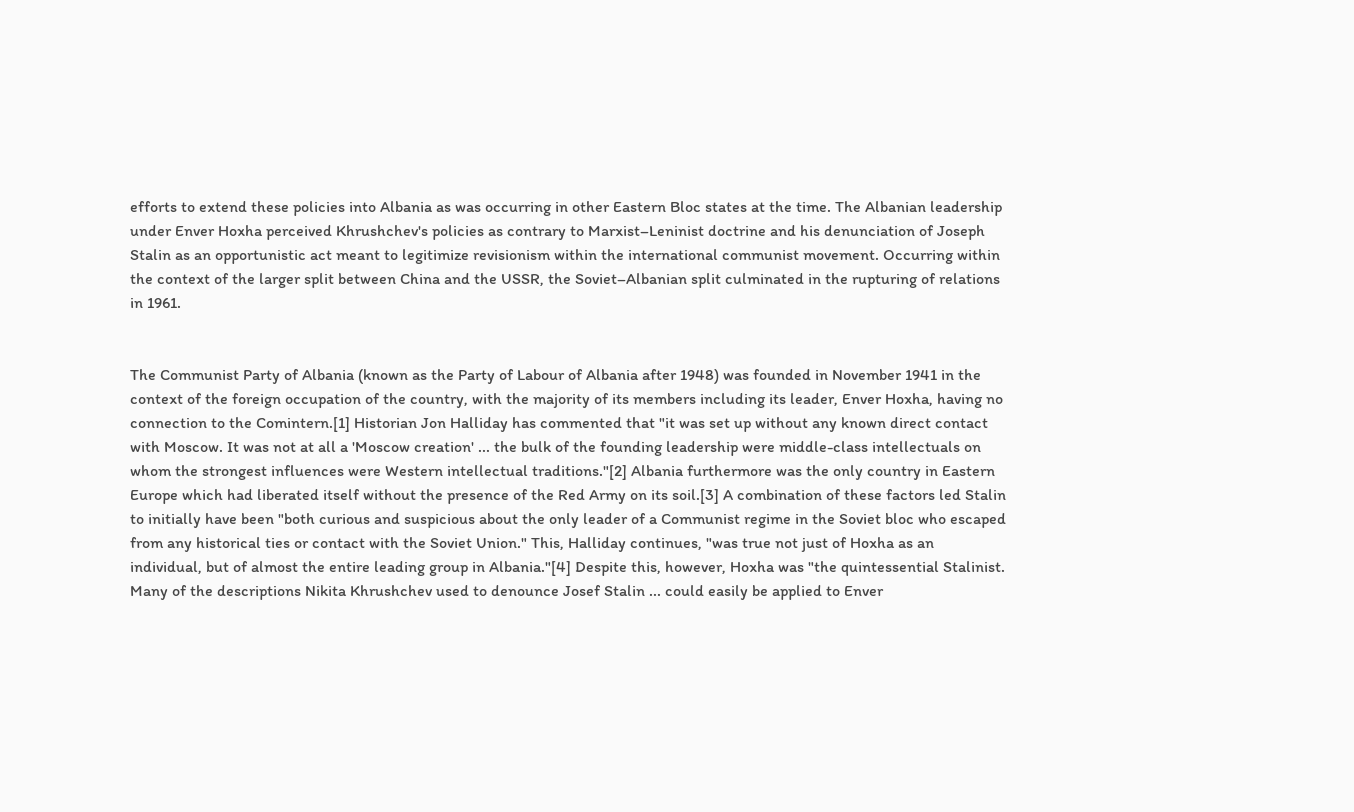efforts to extend these policies into Albania as was occurring in other Eastern Bloc states at the time. The Albanian leadership under Enver Hoxha perceived Khrushchev's policies as contrary to Marxist–Leninist doctrine and his denunciation of Joseph Stalin as an opportunistic act meant to legitimize revisionism within the international communist movement. Occurring within the context of the larger split between China and the USSR, the Soviet–Albanian split culminated in the rupturing of relations in 1961.


The Communist Party of Albania (known as the Party of Labour of Albania after 1948) was founded in November 1941 in the context of the foreign occupation of the country, with the majority of its members including its leader, Enver Hoxha, having no connection to the Comintern.[1] Historian Jon Halliday has commented that "it was set up without any known direct contact with Moscow. It was not at all a 'Moscow creation' ... the bulk of the founding leadership were middle-class intellectuals on whom the strongest influences were Western intellectual traditions."[2] Albania furthermore was the only country in Eastern Europe which had liberated itself without the presence of the Red Army on its soil.[3] A combination of these factors led Stalin to initially have been "both curious and suspicious about the only leader of a Communist regime in the Soviet bloc who escaped from any historical ties or contact with the Soviet Union." This, Halliday continues, "was true not just of Hoxha as an individual, but of almost the entire leading group in Albania."[4] Despite this, however, Hoxha was "the quintessential Stalinist. Many of the descriptions Nikita Khrushchev used to denounce Josef Stalin ... could easily be applied to Enver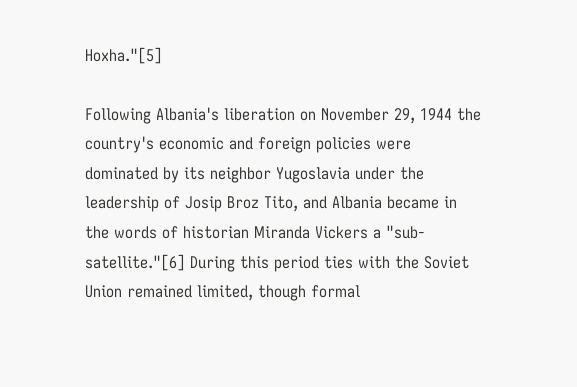Hoxha."[5]

Following Albania's liberation on November 29, 1944 the country's economic and foreign policies were dominated by its neighbor Yugoslavia under the leadership of Josip Broz Tito, and Albania became in the words of historian Miranda Vickers a "sub-satellite."[6] During this period ties with the Soviet Union remained limited, though formal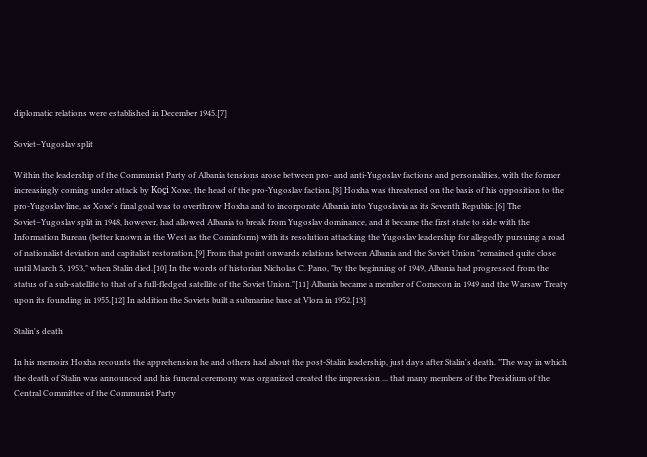diplomatic relations were established in December 1945.[7]

Soviet–Yugoslav split

Within the leadership of the Communist Party of Albania tensions arose between pro- and anti-Yugoslav factions and personalities, with the former increasingly coming under attack by Koçi Xoxe, the head of the pro-Yugoslav faction.[8] Hoxha was threatened on the basis of his opposition to the pro-Yugoslav line, as Xoxe's final goal was to overthrow Hoxha and to incorporate Albania into Yugoslavia as its Seventh Republic.[6] The Soviet–Yugoslav split in 1948, however, had allowed Albania to break from Yugoslav dominance, and it became the first state to side with the Information Bureau (better known in the West as the Cominform) with its resolution attacking the Yugoslav leadership for allegedly pursuing a road of nationalist deviation and capitalist restoration.[9] From that point onwards relations between Albania and the Soviet Union "remained quite close until March 5, 1953," when Stalin died.[10] In the words of historian Nicholas C. Pano, "by the beginning of 1949, Albania had progressed from the status of a sub-satellite to that of a full-fledged satellite of the Soviet Union."[11] Albania became a member of Comecon in 1949 and the Warsaw Treaty upon its founding in 1955.[12] In addition the Soviets built a submarine base at Vlora in 1952.[13]

Stalin's death

In his memoirs Hoxha recounts the apprehension he and others had about the post-Stalin leadership, just days after Stalin's death. "The way in which the death of Stalin was announced and his funeral ceremony was organized created the impression ... that many members of the Presidium of the Central Committee of the Communist Party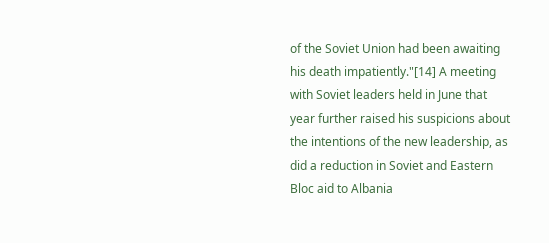of the Soviet Union had been awaiting his death impatiently."[14] A meeting with Soviet leaders held in June that year further raised his suspicions about the intentions of the new leadership, as did a reduction in Soviet and Eastern Bloc aid to Albania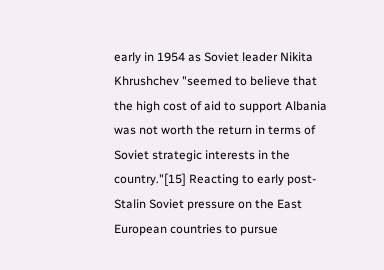early in 1954 as Soviet leader Nikita Khrushchev "seemed to believe that the high cost of aid to support Albania was not worth the return in terms of Soviet strategic interests in the country."[15] Reacting to early post-Stalin Soviet pressure on the East European countries to pursue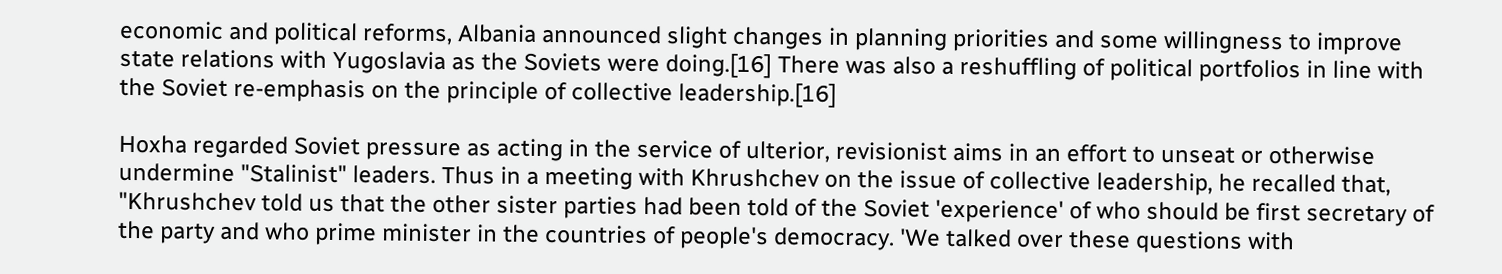economic and political reforms, Albania announced slight changes in planning priorities and some willingness to improve state relations with Yugoslavia as the Soviets were doing.[16] There was also a reshuffling of political portfolios in line with the Soviet re-emphasis on the principle of collective leadership.[16]

Hoxha regarded Soviet pressure as acting in the service of ulterior, revisionist aims in an effort to unseat or otherwise undermine "Stalinist" leaders. Thus in a meeting with Khrushchev on the issue of collective leadership, he recalled that, "Khrushchev told us that the other sister parties had been told of the Soviet 'experience' of who should be first secretary of the party and who prime minister in the countries of people's democracy. 'We talked over these questions with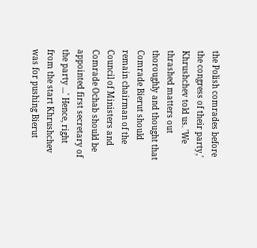the Polish comrades before the congress of their party,' Khrushchev told us. 'We thrashed matters out thoroughly and thought that Comrade Bierut should remain chairman of the Council of Ministers and Comrade Ochab should be appointed first secretary of the party ...' Hence, right from the start Khrushchev was for pushing Bierut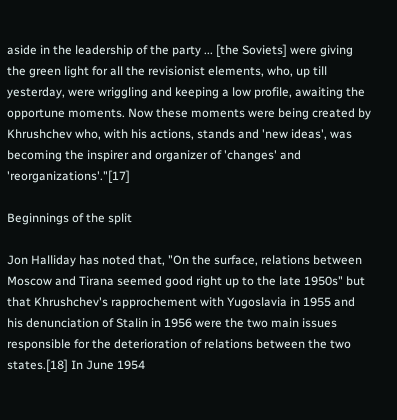aside in the leadership of the party ... [the Soviets] were giving the green light for all the revisionist elements, who, up till yesterday, were wriggling and keeping a low profile, awaiting the opportune moments. Now these moments were being created by Khrushchev who, with his actions, stands and 'new ideas', was becoming the inspirer and organizer of 'changes' and 'reorganizations'."[17]

Beginnings of the split

Jon Halliday has noted that, "On the surface, relations between Moscow and Tirana seemed good right up to the late 1950s" but that Khrushchev's rapprochement with Yugoslavia in 1955 and his denunciation of Stalin in 1956 were the two main issues responsible for the deterioration of relations between the two states.[18] In June 1954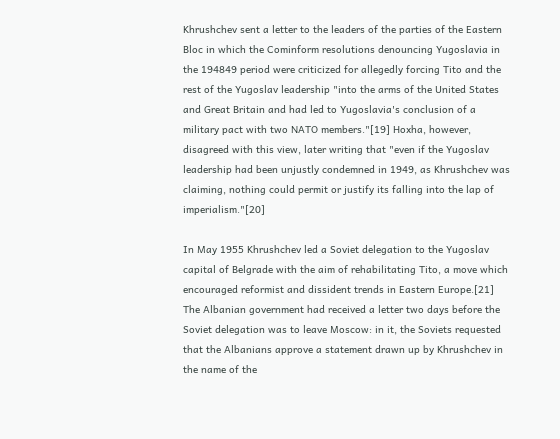Khrushchev sent a letter to the leaders of the parties of the Eastern Bloc in which the Cominform resolutions denouncing Yugoslavia in the 194849 period were criticized for allegedly forcing Tito and the rest of the Yugoslav leadership "into the arms of the United States and Great Britain and had led to Yugoslavia's conclusion of a military pact with two NATO members."[19] Hoxha, however, disagreed with this view, later writing that "even if the Yugoslav leadership had been unjustly condemned in 1949, as Khrushchev was claiming, nothing could permit or justify its falling into the lap of imperialism."[20]

In May 1955 Khrushchev led a Soviet delegation to the Yugoslav capital of Belgrade with the aim of rehabilitating Tito, a move which encouraged reformist and dissident trends in Eastern Europe.[21] The Albanian government had received a letter two days before the Soviet delegation was to leave Moscow: in it, the Soviets requested that the Albanians approve a statement drawn up by Khrushchev in the name of the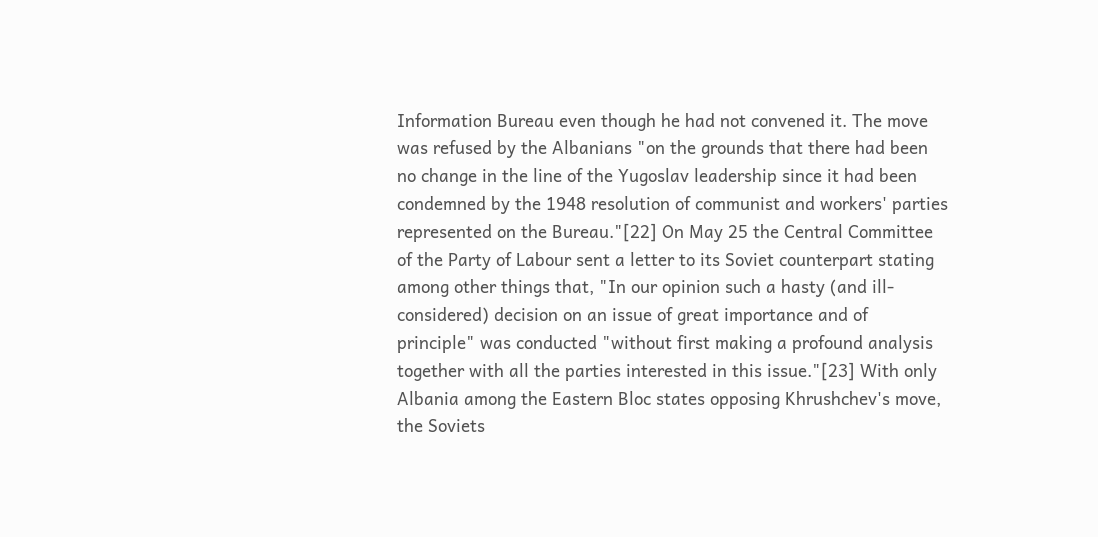Information Bureau even though he had not convened it. The move was refused by the Albanians "on the grounds that there had been no change in the line of the Yugoslav leadership since it had been condemned by the 1948 resolution of communist and workers' parties represented on the Bureau."[22] On May 25 the Central Committee of the Party of Labour sent a letter to its Soviet counterpart stating among other things that, "In our opinion such a hasty (and ill-considered) decision on an issue of great importance and of principle" was conducted "without first making a profound analysis together with all the parties interested in this issue."[23] With only Albania among the Eastern Bloc states opposing Khrushchev's move, the Soviets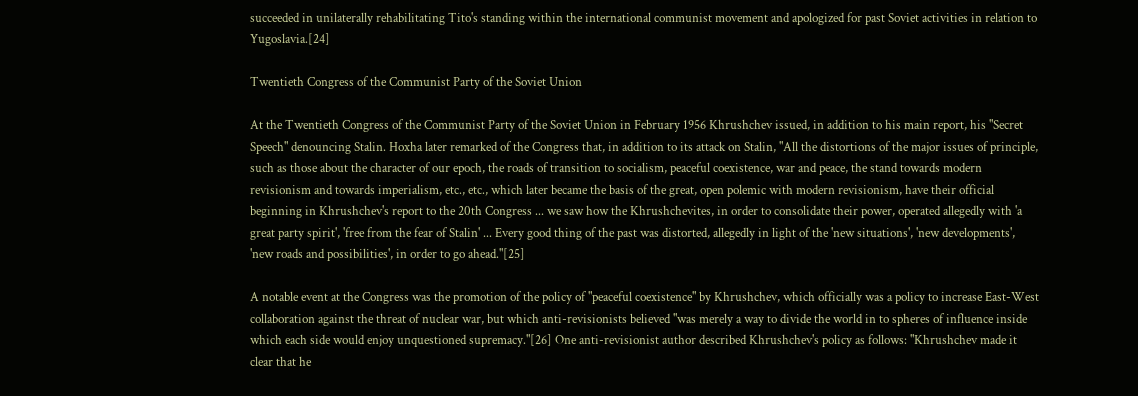succeeded in unilaterally rehabilitating Tito's standing within the international communist movement and apologized for past Soviet activities in relation to Yugoslavia.[24]

Twentieth Congress of the Communist Party of the Soviet Union

At the Twentieth Congress of the Communist Party of the Soviet Union in February 1956 Khrushchev issued, in addition to his main report, his "Secret Speech" denouncing Stalin. Hoxha later remarked of the Congress that, in addition to its attack on Stalin, "All the distortions of the major issues of principle, such as those about the character of our epoch, the roads of transition to socialism, peaceful coexistence, war and peace, the stand towards modern revisionism and towards imperialism, etc., etc., which later became the basis of the great, open polemic with modern revisionism, have their official beginning in Khrushchev's report to the 20th Congress ... we saw how the Khrushchevites, in order to consolidate their power, operated allegedly with 'a great party spirit', 'free from the fear of Stalin' ... Every good thing of the past was distorted, allegedly in light of the 'new situations', 'new developments', 'new roads and possibilities', in order to go ahead."[25]

A notable event at the Congress was the promotion of the policy of "peaceful coexistence" by Khrushchev, which officially was a policy to increase East-West collaboration against the threat of nuclear war, but which anti-revisionists believed "was merely a way to divide the world in to spheres of influence inside which each side would enjoy unquestioned supremacy."[26] One anti-revisionist author described Khrushchev's policy as follows: "Khrushchev made it clear that he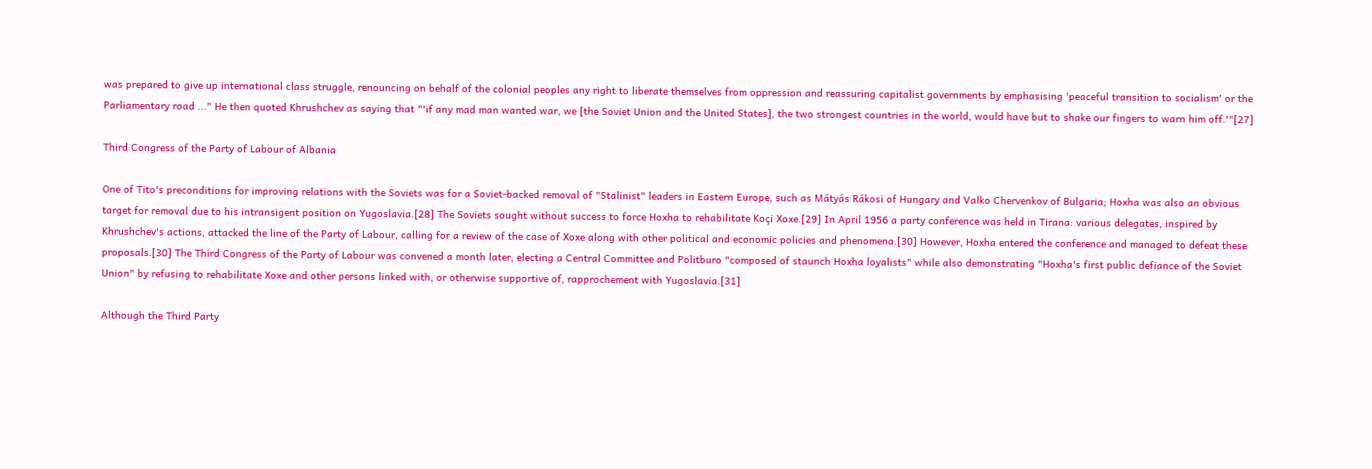was prepared to give up international class struggle, renouncing on behalf of the colonial peoples any right to liberate themselves from oppression and reassuring capitalist governments by emphasising 'peaceful transition to socialism' or the Parliamentary road ..." He then quoted Khrushchev as saying that "'if any mad man wanted war, we [the Soviet Union and the United States], the two strongest countries in the world, would have but to shake our fingers to warn him off.'"[27]

Third Congress of the Party of Labour of Albania

One of Tito's preconditions for improving relations with the Soviets was for a Soviet-backed removal of "Stalinist" leaders in Eastern Europe, such as Mátyás Rákosi of Hungary and Valko Chervenkov of Bulgaria; Hoxha was also an obvious target for removal due to his intransigent position on Yugoslavia.[28] The Soviets sought without success to force Hoxha to rehabilitate Koçi Xoxe.[29] In April 1956 a party conference was held in Tirana: various delegates, inspired by Khrushchev's actions, attacked the line of the Party of Labour, calling for a review of the case of Xoxe along with other political and economic policies and phenomena.[30] However, Hoxha entered the conference and managed to defeat these proposals.[30] The Third Congress of the Party of Labour was convened a month later, electing a Central Committee and Politburo "composed of staunch Hoxha loyalists" while also demonstrating "Hoxha's first public defiance of the Soviet Union" by refusing to rehabilitate Xoxe and other persons linked with, or otherwise supportive of, rapprochement with Yugoslavia.[31]

Although the Third Party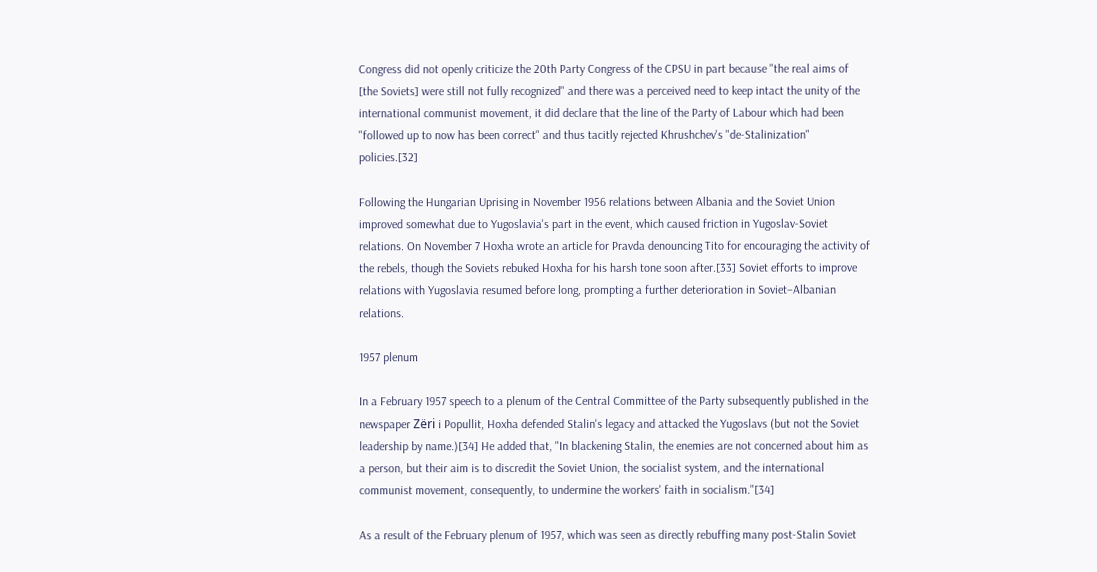Congress did not openly criticize the 20th Party Congress of the CPSU in part because "the real aims of [the Soviets] were still not fully recognized" and there was a perceived need to keep intact the unity of the international communist movement, it did declare that the line of the Party of Labour which had been "followed up to now has been correct" and thus tacitly rejected Khrushchev's "de-Stalinization" policies.[32]

Following the Hungarian Uprising in November 1956 relations between Albania and the Soviet Union improved somewhat due to Yugoslavia's part in the event, which caused friction in Yugoslav-Soviet relations. On November 7 Hoxha wrote an article for Pravda denouncing Tito for encouraging the activity of the rebels, though the Soviets rebuked Hoxha for his harsh tone soon after.[33] Soviet efforts to improve relations with Yugoslavia resumed before long, prompting a further deterioration in Soviet–Albanian relations.

1957 plenum

In a February 1957 speech to a plenum of the Central Committee of the Party subsequently published in the newspaper Zëri i Popullit, Hoxha defended Stalin's legacy and attacked the Yugoslavs (but not the Soviet leadership by name.)[34] He added that, "In blackening Stalin, the enemies are not concerned about him as a person, but their aim is to discredit the Soviet Union, the socialist system, and the international communist movement, consequently, to undermine the workers' faith in socialism."[34]

As a result of the February plenum of 1957, which was seen as directly rebuffing many post-Stalin Soviet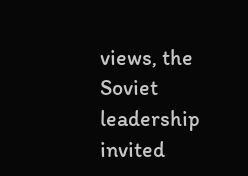views, the Soviet leadership invited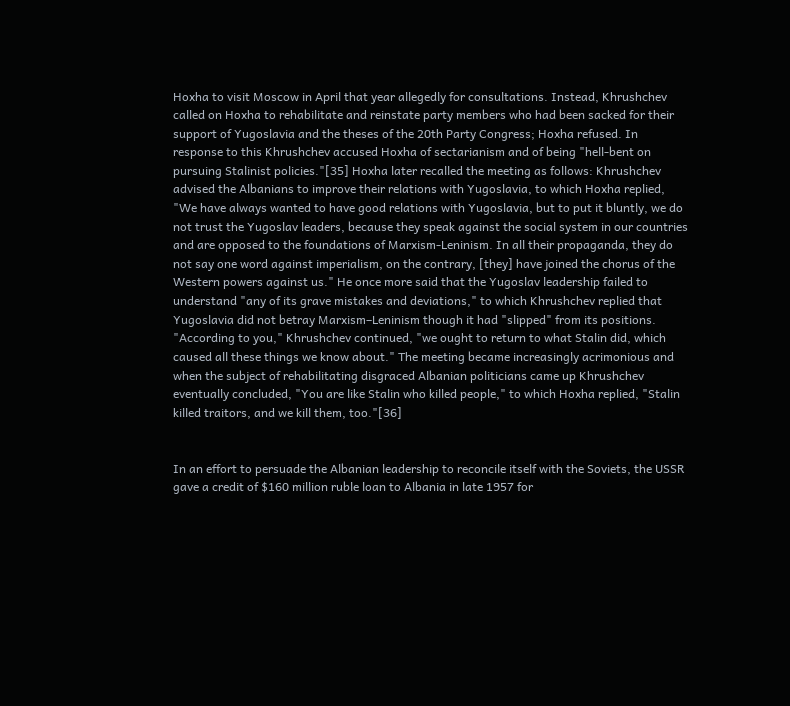Hoxha to visit Moscow in April that year allegedly for consultations. Instead, Khrushchev called on Hoxha to rehabilitate and reinstate party members who had been sacked for their support of Yugoslavia and the theses of the 20th Party Congress; Hoxha refused. In response to this Khrushchev accused Hoxha of sectarianism and of being "hell-bent on pursuing Stalinist policies."[35] Hoxha later recalled the meeting as follows: Khrushchev advised the Albanians to improve their relations with Yugoslavia, to which Hoxha replied, "We have always wanted to have good relations with Yugoslavia, but to put it bluntly, we do not trust the Yugoslav leaders, because they speak against the social system in our countries and are opposed to the foundations of Marxism-Leninism. In all their propaganda, they do not say one word against imperialism, on the contrary, [they] have joined the chorus of the Western powers against us." He once more said that the Yugoslav leadership failed to understand "any of its grave mistakes and deviations," to which Khrushchev replied that Yugoslavia did not betray Marxism–Leninism though it had "slipped" from its positions. "According to you," Khrushchev continued, "we ought to return to what Stalin did, which caused all these things we know about." The meeting became increasingly acrimonious and when the subject of rehabilitating disgraced Albanian politicians came up Khrushchev eventually concluded, "You are like Stalin who killed people," to which Hoxha replied, "Stalin killed traitors, and we kill them, too."[36]


In an effort to persuade the Albanian leadership to reconcile itself with the Soviets, the USSR gave a credit of $160 million ruble loan to Albania in late 1957 for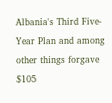Albania's Third Five-Year Plan and among other things forgave $105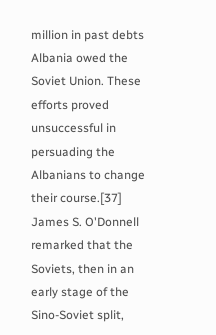million in past debts Albania owed the Soviet Union. These efforts proved unsuccessful in persuading the Albanians to change their course.[37] James S. O'Donnell remarked that the Soviets, then in an early stage of the Sino-Soviet split,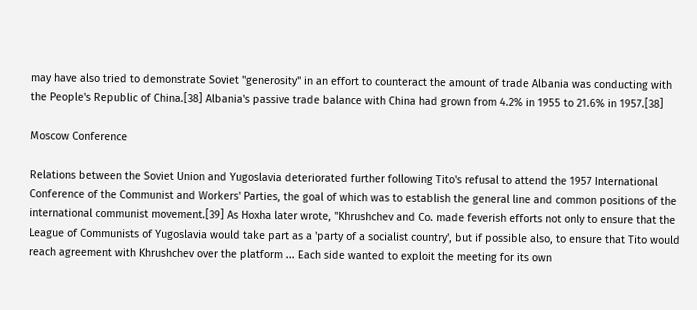may have also tried to demonstrate Soviet "generosity" in an effort to counteract the amount of trade Albania was conducting with the People's Republic of China.[38] Albania's passive trade balance with China had grown from 4.2% in 1955 to 21.6% in 1957.[38]

Moscow Conference

Relations between the Soviet Union and Yugoslavia deteriorated further following Tito's refusal to attend the 1957 International Conference of the Communist and Workers' Parties, the goal of which was to establish the general line and common positions of the international communist movement.[39] As Hoxha later wrote, "Khrushchev and Co. made feverish efforts not only to ensure that the League of Communists of Yugoslavia would take part as a 'party of a socialist country', but if possible also, to ensure that Tito would reach agreement with Khrushchev over the platform ... Each side wanted to exploit the meeting for its own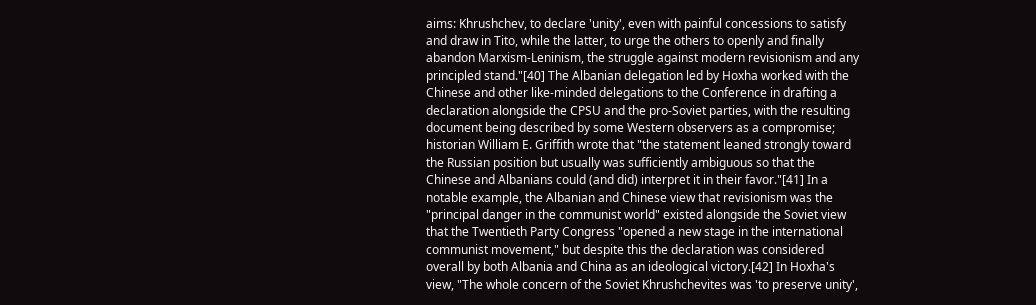aims: Khrushchev, to declare 'unity', even with painful concessions to satisfy and draw in Tito, while the latter, to urge the others to openly and finally abandon Marxism-Leninism, the struggle against modern revisionism and any principled stand."[40] The Albanian delegation led by Hoxha worked with the Chinese and other like-minded delegations to the Conference in drafting a declaration alongside the CPSU and the pro-Soviet parties, with the resulting document being described by some Western observers as a compromise; historian William E. Griffith wrote that "the statement leaned strongly toward the Russian position but usually was sufficiently ambiguous so that the Chinese and Albanians could (and did) interpret it in their favor."[41] In a notable example, the Albanian and Chinese view that revisionism was the "principal danger in the communist world" existed alongside the Soviet view that the Twentieth Party Congress "opened a new stage in the international communist movement," but despite this the declaration was considered overall by both Albania and China as an ideological victory.[42] In Hoxha's view, "The whole concern of the Soviet Khrushchevites was 'to preserve unity',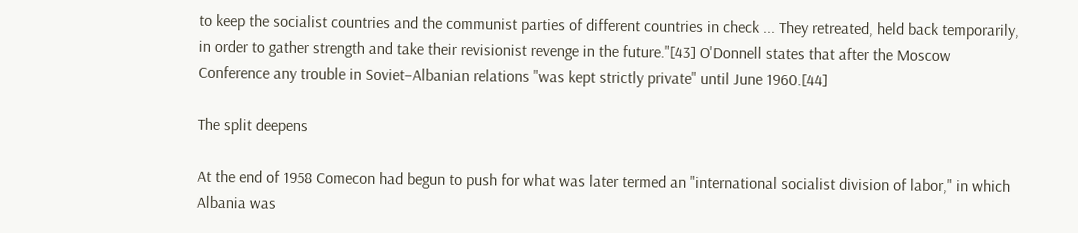to keep the socialist countries and the communist parties of different countries in check ... They retreated, held back temporarily, in order to gather strength and take their revisionist revenge in the future."[43] O'Donnell states that after the Moscow Conference any trouble in Soviet–Albanian relations "was kept strictly private" until June 1960.[44]

The split deepens

At the end of 1958 Comecon had begun to push for what was later termed an "international socialist division of labor," in which Albania was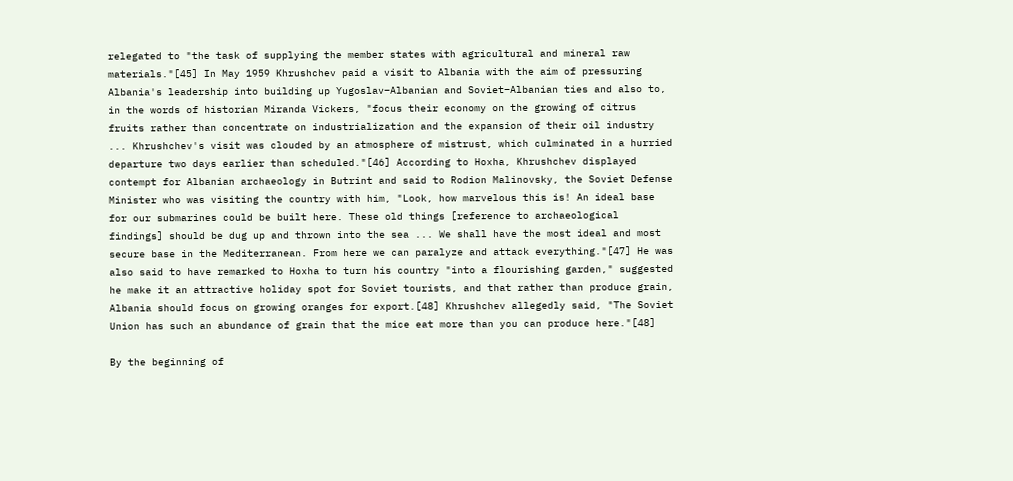relegated to "the task of supplying the member states with agricultural and mineral raw materials."[45] In May 1959 Khrushchev paid a visit to Albania with the aim of pressuring Albania's leadership into building up Yugoslav–Albanian and Soviet–Albanian ties and also to, in the words of historian Miranda Vickers, "focus their economy on the growing of citrus fruits rather than concentrate on industrialization and the expansion of their oil industry ... Khrushchev's visit was clouded by an atmosphere of mistrust, which culminated in a hurried departure two days earlier than scheduled."[46] According to Hoxha, Khrushchev displayed contempt for Albanian archaeology in Butrint and said to Rodion Malinovsky, the Soviet Defense Minister who was visiting the country with him, "Look, how marvelous this is! An ideal base for our submarines could be built here. These old things [reference to archaeological findings] should be dug up and thrown into the sea ... We shall have the most ideal and most secure base in the Mediterranean. From here we can paralyze and attack everything."[47] He was also said to have remarked to Hoxha to turn his country "into a flourishing garden," suggested he make it an attractive holiday spot for Soviet tourists, and that rather than produce grain, Albania should focus on growing oranges for export.[48] Khrushchev allegedly said, "The Soviet Union has such an abundance of grain that the mice eat more than you can produce here."[48]

By the beginning of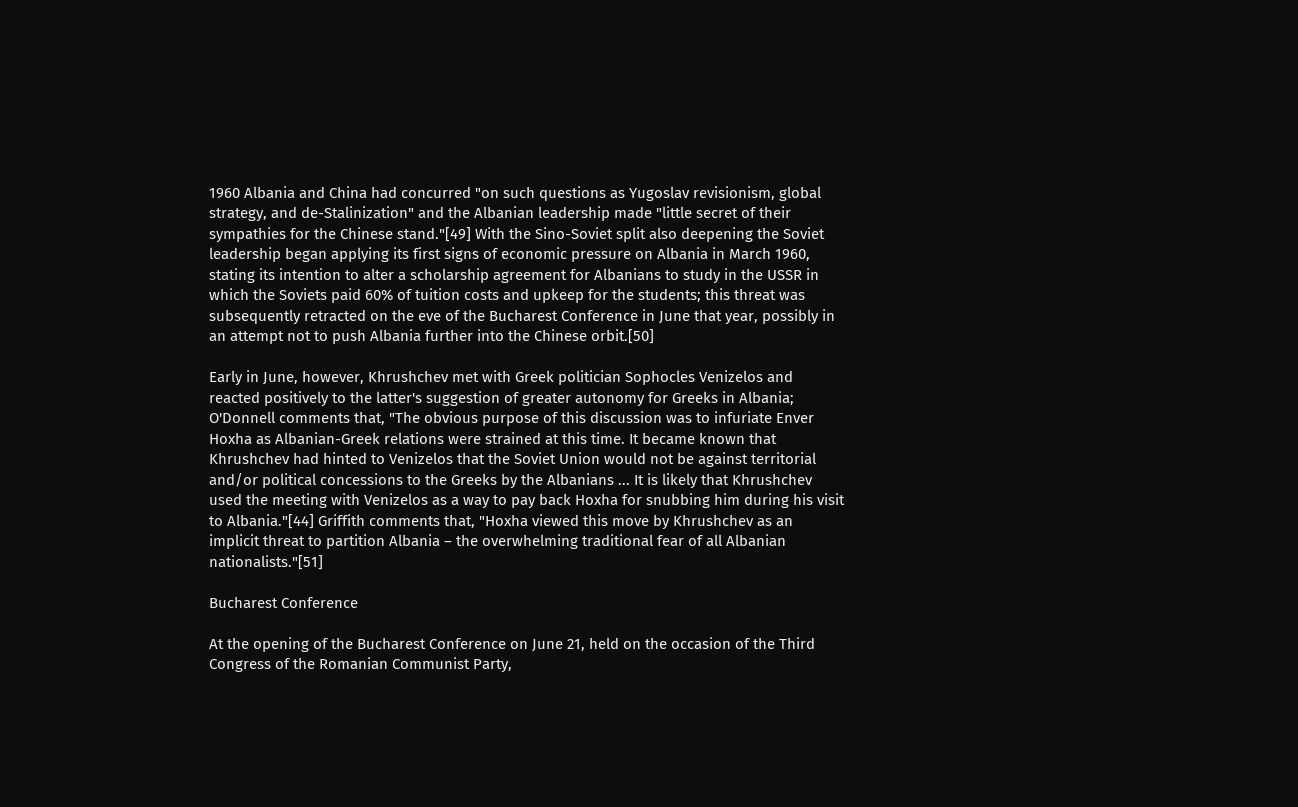1960 Albania and China had concurred "on such questions as Yugoslav revisionism, global strategy, and de-Stalinization" and the Albanian leadership made "little secret of their sympathies for the Chinese stand."[49] With the Sino-Soviet split also deepening the Soviet leadership began applying its first signs of economic pressure on Albania in March 1960, stating its intention to alter a scholarship agreement for Albanians to study in the USSR in which the Soviets paid 60% of tuition costs and upkeep for the students; this threat was subsequently retracted on the eve of the Bucharest Conference in June that year, possibly in an attempt not to push Albania further into the Chinese orbit.[50]

Early in June, however, Khrushchev met with Greek politician Sophocles Venizelos and reacted positively to the latter's suggestion of greater autonomy for Greeks in Albania; O'Donnell comments that, "The obvious purpose of this discussion was to infuriate Enver Hoxha as Albanian-Greek relations were strained at this time. It became known that Khrushchev had hinted to Venizelos that the Soviet Union would not be against territorial and/or political concessions to the Greeks by the Albanians ... It is likely that Khrushchev used the meeting with Venizelos as a way to pay back Hoxha for snubbing him during his visit to Albania."[44] Griffith comments that, "Hoxha viewed this move by Khrushchev as an implicit threat to partition Albania – the overwhelming traditional fear of all Albanian nationalists."[51]

Bucharest Conference

At the opening of the Bucharest Conference on June 21, held on the occasion of the Third Congress of the Romanian Communist Party,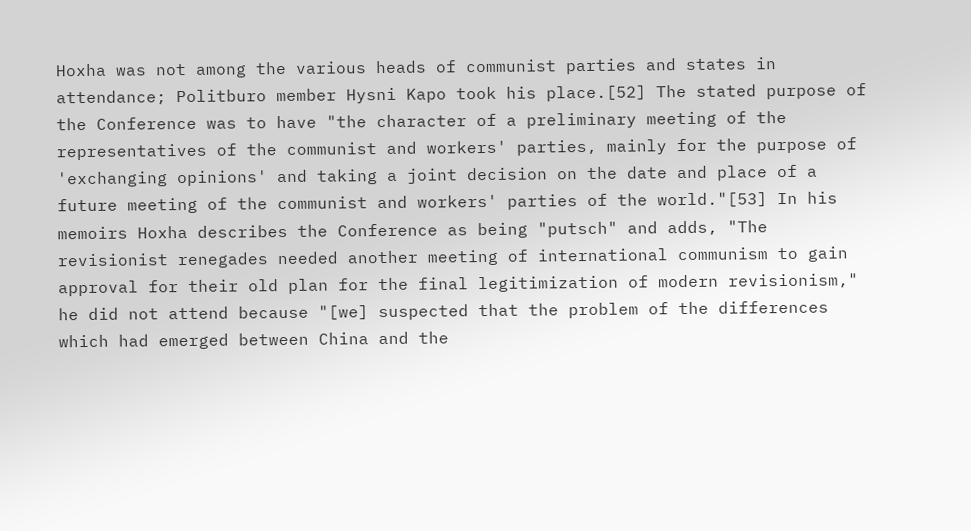Hoxha was not among the various heads of communist parties and states in attendance; Politburo member Hysni Kapo took his place.[52] The stated purpose of the Conference was to have "the character of a preliminary meeting of the representatives of the communist and workers' parties, mainly for the purpose of 'exchanging opinions' and taking a joint decision on the date and place of a future meeting of the communist and workers' parties of the world."[53] In his memoirs Hoxha describes the Conference as being "putsch" and adds, "The revisionist renegades needed another meeting of international communism to gain approval for their old plan for the final legitimization of modern revisionism," he did not attend because "[we] suspected that the problem of the differences which had emerged between China and the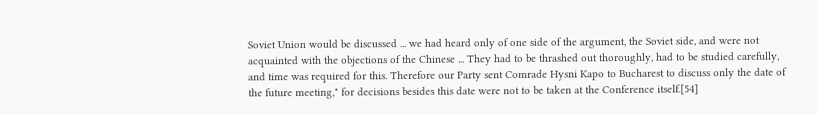Soviet Union would be discussed ... we had heard only of one side of the argument, the Soviet side, and were not acquainted with the objections of the Chinese ... They had to be thrashed out thoroughly, had to be studied carefully, and time was required for this. Therefore our Party sent Comrade Hysni Kapo to Bucharest to discuss only the date of the future meeting," for decisions besides this date were not to be taken at the Conference itself.[54]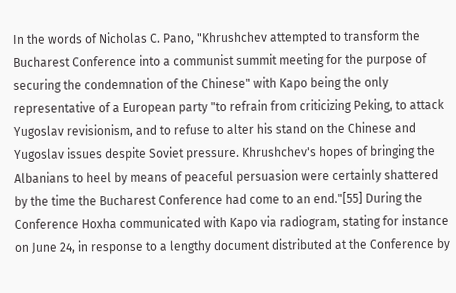In the words of Nicholas C. Pano, "Khrushchev attempted to transform the Bucharest Conference into a communist summit meeting for the purpose of securing the condemnation of the Chinese" with Kapo being the only representative of a European party "to refrain from criticizing Peking, to attack Yugoslav revisionism, and to refuse to alter his stand on the Chinese and Yugoslav issues despite Soviet pressure. Khrushchev's hopes of bringing the Albanians to heel by means of peaceful persuasion were certainly shattered by the time the Bucharest Conference had come to an end."[55] During the Conference Hoxha communicated with Kapo via radiogram, stating for instance on June 24, in response to a lengthy document distributed at the Conference by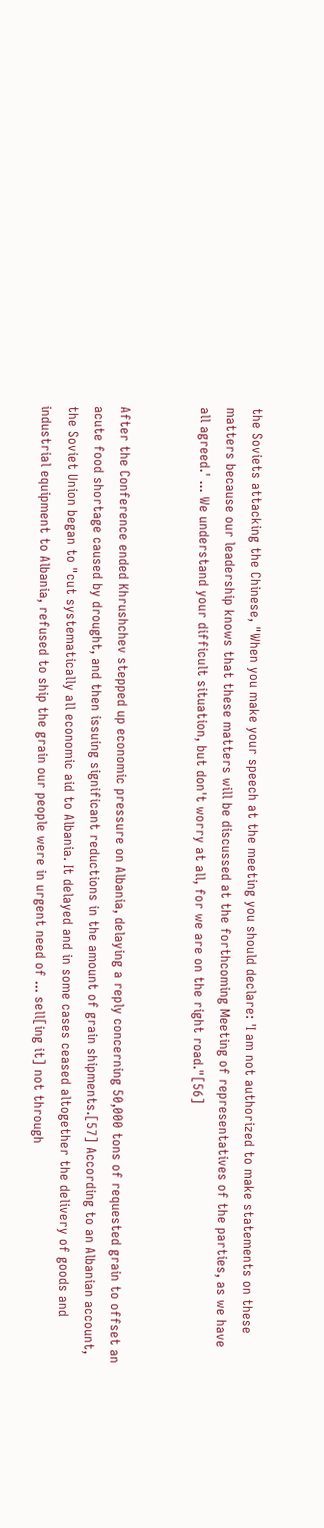the Soviets attacking the Chinese, "When you make your speech at the meeting you should declare: 'I am not authorized to make statements on these matters because our leadership knows that these matters will be discussed at the forthcoming Meeting of representatives of the parties, as we have all agreed.' ... We understand your difficult situation, but don't worry at all, for we are on the right road."[56]


After the Conference ended Khrushchev stepped up economic pressure on Albania, delaying a reply concerning 50,000 tons of requested grain to offset an acute food shortage caused by drought, and then issuing significant reductions in the amount of grain shipments.[57] According to an Albanian account, the Soviet Union began to "cut systematically all economic aid to Albania. It delayed and in some cases ceased altogether the delivery of goods and industrial equipment to Albania, refused to ship the grain our people were in urgent need of ... sell[ing it] not through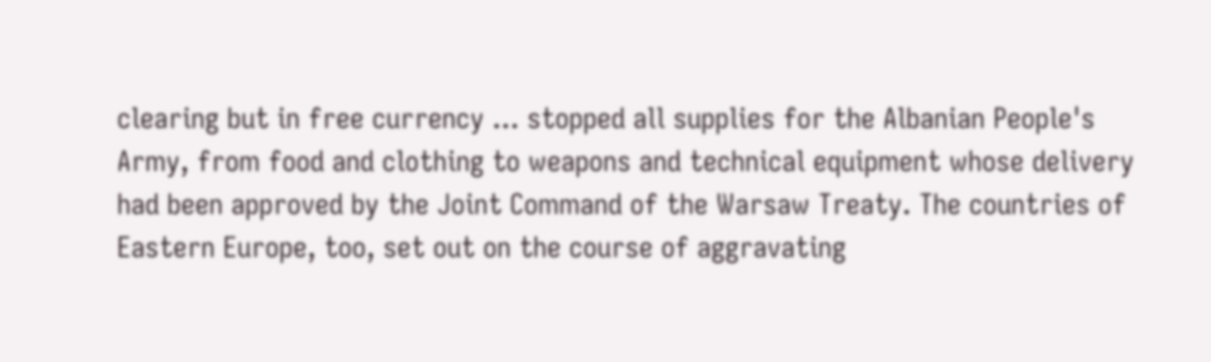clearing but in free currency ... stopped all supplies for the Albanian People's Army, from food and clothing to weapons and technical equipment whose delivery had been approved by the Joint Command of the Warsaw Treaty. The countries of Eastern Europe, too, set out on the course of aggravating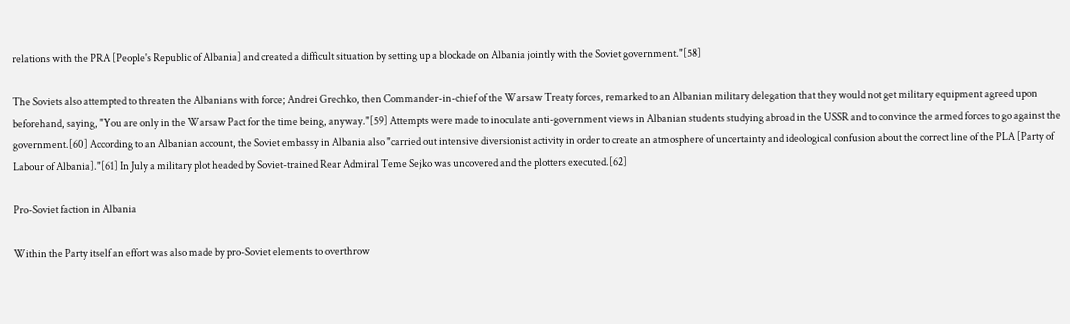relations with the PRA [People's Republic of Albania] and created a difficult situation by setting up a blockade on Albania jointly with the Soviet government."[58]

The Soviets also attempted to threaten the Albanians with force; Andrei Grechko, then Commander-in-chief of the Warsaw Treaty forces, remarked to an Albanian military delegation that they would not get military equipment agreed upon beforehand, saying, "You are only in the Warsaw Pact for the time being, anyway."[59] Attempts were made to inoculate anti-government views in Albanian students studying abroad in the USSR and to convince the armed forces to go against the government.[60] According to an Albanian account, the Soviet embassy in Albania also "carried out intensive diversionist activity in order to create an atmosphere of uncertainty and ideological confusion about the correct line of the PLA [Party of Labour of Albania]."[61] In July a military plot headed by Soviet-trained Rear Admiral Teme Sejko was uncovered and the plotters executed.[62]

Pro-Soviet faction in Albania

Within the Party itself an effort was also made by pro-Soviet elements to overthrow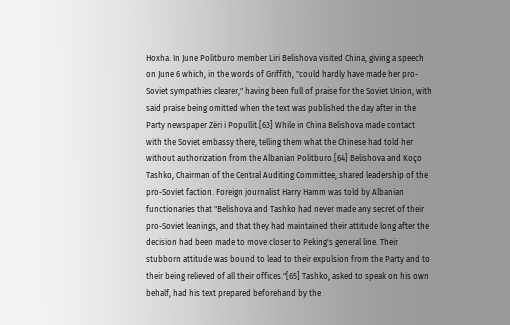Hoxha. In June Politburo member Liri Belishova visited China, giving a speech on June 6 which, in the words of Griffith, "could hardly have made her pro-Soviet sympathies clearer," having been full of praise for the Soviet Union, with said praise being omitted when the text was published the day after in the Party newspaper Zëri i Popullit.[63] While in China Belishova made contact with the Soviet embassy there, telling them what the Chinese had told her without authorization from the Albanian Politburo.[64] Belishova and Koço Tashko, Chairman of the Central Auditing Committee, shared leadership of the pro-Soviet faction. Foreign journalist Harry Hamm was told by Albanian functionaries that "Belishova and Tashko had never made any secret of their pro-Soviet leanings, and that they had maintained their attitude long after the decision had been made to move closer to Peking's general line. Their stubborn attitude was bound to lead to their expulsion from the Party and to their being relieved of all their offices."[65] Tashko, asked to speak on his own behalf, had his text prepared beforehand by the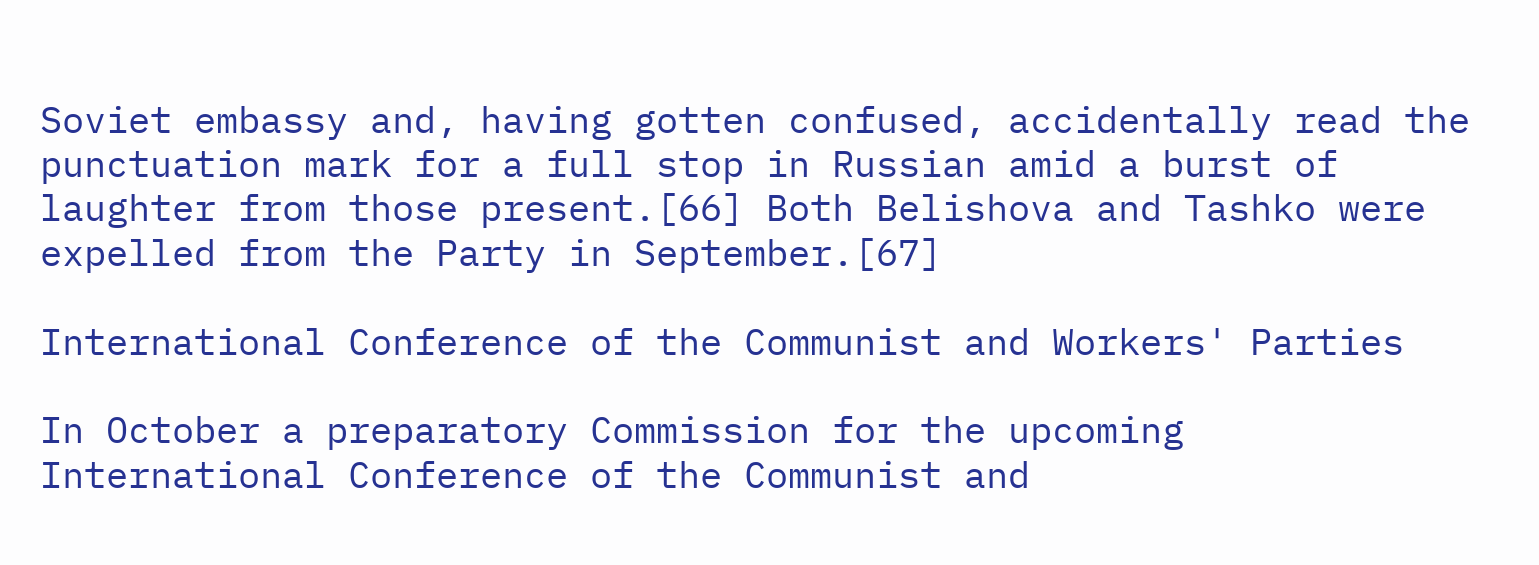Soviet embassy and, having gotten confused, accidentally read the punctuation mark for a full stop in Russian amid a burst of laughter from those present.[66] Both Belishova and Tashko were expelled from the Party in September.[67]

International Conference of the Communist and Workers' Parties

In October a preparatory Commission for the upcoming International Conference of the Communist and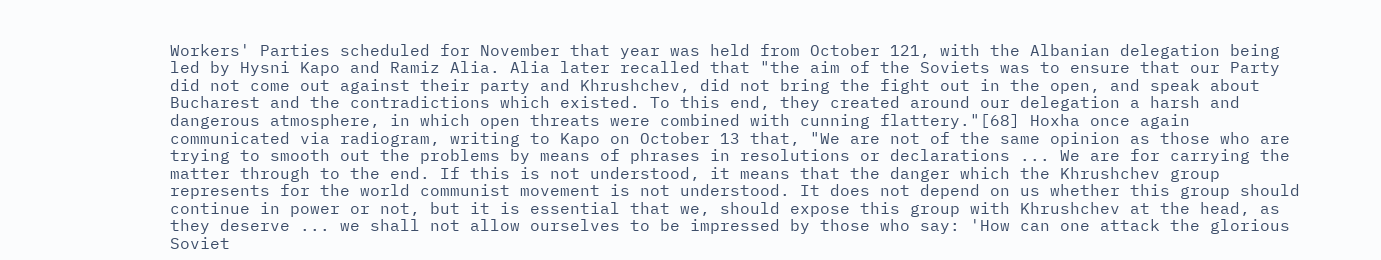Workers' Parties scheduled for November that year was held from October 121, with the Albanian delegation being led by Hysni Kapo and Ramiz Alia. Alia later recalled that "the aim of the Soviets was to ensure that our Party did not come out against their party and Khrushchev, did not bring the fight out in the open, and speak about Bucharest and the contradictions which existed. To this end, they created around our delegation a harsh and dangerous atmosphere, in which open threats were combined with cunning flattery."[68] Hoxha once again communicated via radiogram, writing to Kapo on October 13 that, "We are not of the same opinion as those who are trying to smooth out the problems by means of phrases in resolutions or declarations ... We are for carrying the matter through to the end. If this is not understood, it means that the danger which the Khrushchev group represents for the world communist movement is not understood. It does not depend on us whether this group should continue in power or not, but it is essential that we, should expose this group with Khrushchev at the head, as they deserve ... we shall not allow ourselves to be impressed by those who say: 'How can one attack the glorious Soviet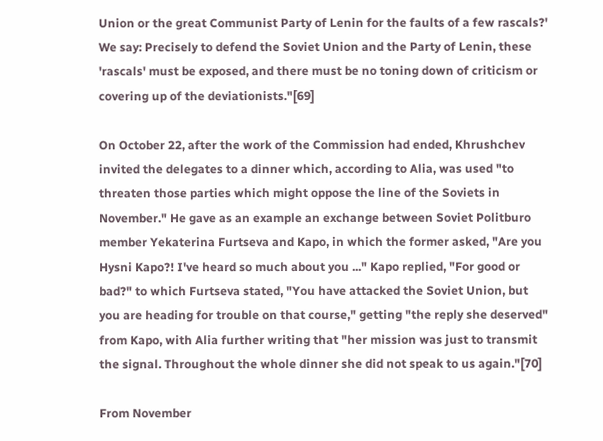Union or the great Communist Party of Lenin for the faults of a few rascals?' We say: Precisely to defend the Soviet Union and the Party of Lenin, these 'rascals' must be exposed, and there must be no toning down of criticism or covering up of the deviationists."[69]

On October 22, after the work of the Commission had ended, Khrushchev invited the delegates to a dinner which, according to Alia, was used "to threaten those parties which might oppose the line of the Soviets in November." He gave as an example an exchange between Soviet Politburo member Yekaterina Furtseva and Kapo, in which the former asked, "Are you Hysni Kapo?! I've heard so much about you ..." Kapo replied, "For good or bad?" to which Furtseva stated, "You have attacked the Soviet Union, but you are heading for trouble on that course," getting "the reply she deserved" from Kapo, with Alia further writing that "her mission was just to transmit the signal. Throughout the whole dinner she did not speak to us again."[70]

From November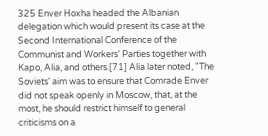325 Enver Hoxha headed the Albanian delegation which would present its case at the Second International Conference of the Communist and Workers' Parties together with Kapo, Alia, and others.[71] Alia later noted, "The Soviets' aim was to ensure that Comrade Enver did not speak openly in Moscow, that, at the most, he should restrict himself to general criticisms on a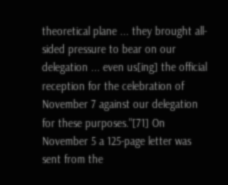theoretical plane ... they brought all-sided pressure to bear on our delegation ... even us[ing] the official reception for the celebration of November 7 against our delegation for these purposes."[71] On November 5 a 125-page letter was sent from the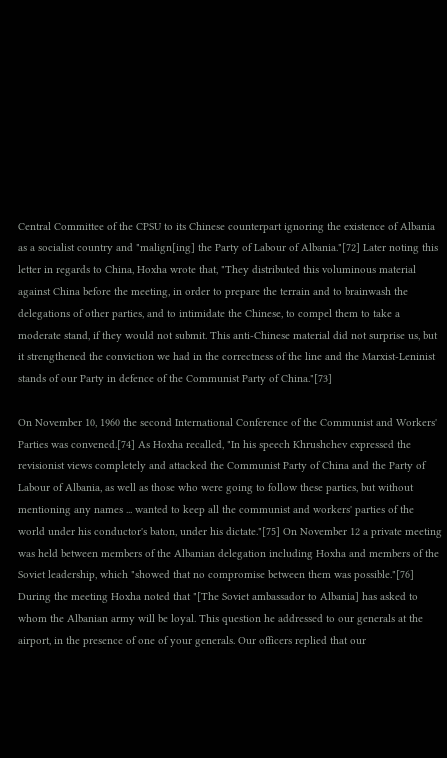Central Committee of the CPSU to its Chinese counterpart ignoring the existence of Albania as a socialist country and "malign[ing] the Party of Labour of Albania."[72] Later noting this letter in regards to China, Hoxha wrote that, "They distributed this voluminous material against China before the meeting, in order to prepare the terrain and to brainwash the delegations of other parties, and to intimidate the Chinese, to compel them to take a moderate stand, if they would not submit. This anti-Chinese material did not surprise us, but it strengthened the conviction we had in the correctness of the line and the Marxist-Leninist stands of our Party in defence of the Communist Party of China."[73]

On November 10, 1960 the second International Conference of the Communist and Workers' Parties was convened.[74] As Hoxha recalled, "In his speech Khrushchev expressed the revisionist views completely and attacked the Communist Party of China and the Party of Labour of Albania, as well as those who were going to follow these parties, but without mentioning any names ... wanted to keep all the communist and workers' parties of the world under his conductor's baton, under his dictate."[75] On November 12 a private meeting was held between members of the Albanian delegation including Hoxha and members of the Soviet leadership, which "showed that no compromise between them was possible."[76] During the meeting Hoxha noted that "[The Soviet ambassador to Albania] has asked to whom the Albanian army will be loyal. This question he addressed to our generals at the airport, in the presence of one of your generals. Our officers replied that our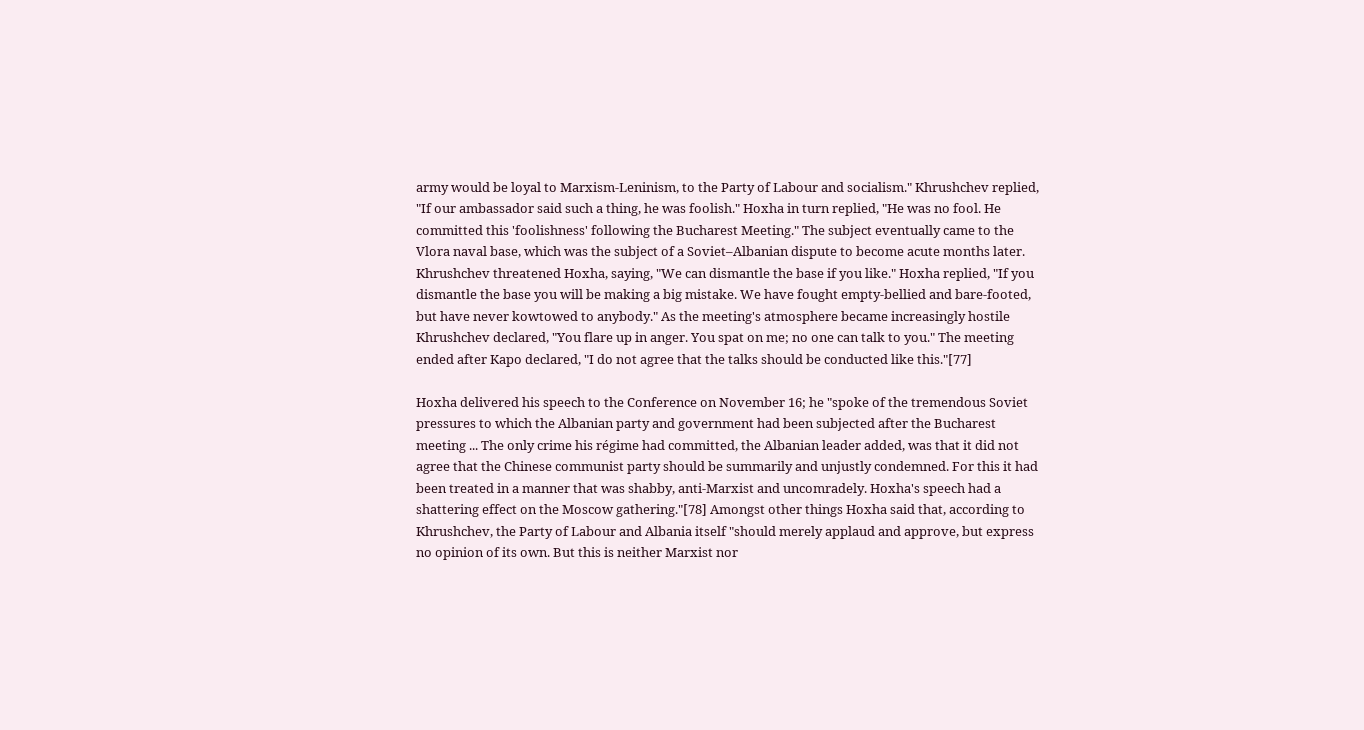army would be loyal to Marxism-Leninism, to the Party of Labour and socialism." Khrushchev replied, "If our ambassador said such a thing, he was foolish." Hoxha in turn replied, "He was no fool. He committed this 'foolishness' following the Bucharest Meeting." The subject eventually came to the Vlora naval base, which was the subject of a Soviet–Albanian dispute to become acute months later. Khrushchev threatened Hoxha, saying, "We can dismantle the base if you like." Hoxha replied, "If you dismantle the base you will be making a big mistake. We have fought empty-bellied and bare-footed, but have never kowtowed to anybody." As the meeting's atmosphere became increasingly hostile Khrushchev declared, "You flare up in anger. You spat on me; no one can talk to you." The meeting ended after Kapo declared, "I do not agree that the talks should be conducted like this."[77]

Hoxha delivered his speech to the Conference on November 16; he "spoke of the tremendous Soviet pressures to which the Albanian party and government had been subjected after the Bucharest meeting ... The only crime his régime had committed, the Albanian leader added, was that it did not agree that the Chinese communist party should be summarily and unjustly condemned. For this it had been treated in a manner that was shabby, anti-Marxist and uncomradely. Hoxha's speech had a shattering effect on the Moscow gathering."[78] Amongst other things Hoxha said that, according to Khrushchev, the Party of Labour and Albania itself "should merely applaud and approve, but express no opinion of its own. But this is neither Marxist nor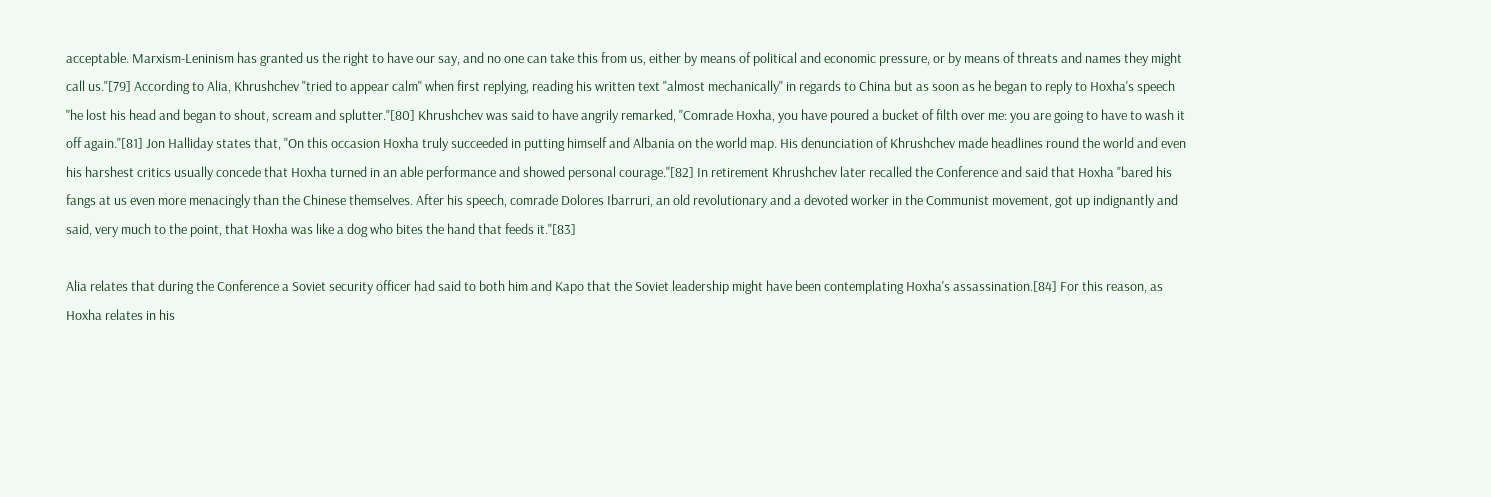acceptable. Marxism-Leninism has granted us the right to have our say, and no one can take this from us, either by means of political and economic pressure, or by means of threats and names they might call us."[79] According to Alia, Khrushchev "tried to appear calm" when first replying, reading his written text "almost mechanically" in regards to China but as soon as he began to reply to Hoxha's speech "he lost his head and began to shout, scream and splutter."[80] Khrushchev was said to have angrily remarked, "Comrade Hoxha, you have poured a bucket of filth over me: you are going to have to wash it off again."[81] Jon Halliday states that, "On this occasion Hoxha truly succeeded in putting himself and Albania on the world map. His denunciation of Khrushchev made headlines round the world and even his harshest critics usually concede that Hoxha turned in an able performance and showed personal courage."[82] In retirement Khrushchev later recalled the Conference and said that Hoxha "bared his fangs at us even more menacingly than the Chinese themselves. After his speech, comrade Dolores Ibarruri, an old revolutionary and a devoted worker in the Communist movement, got up indignantly and said, very much to the point, that Hoxha was like a dog who bites the hand that feeds it."[83]

Alia relates that during the Conference a Soviet security officer had said to both him and Kapo that the Soviet leadership might have been contemplating Hoxha's assassination.[84] For this reason, as Hoxha relates in his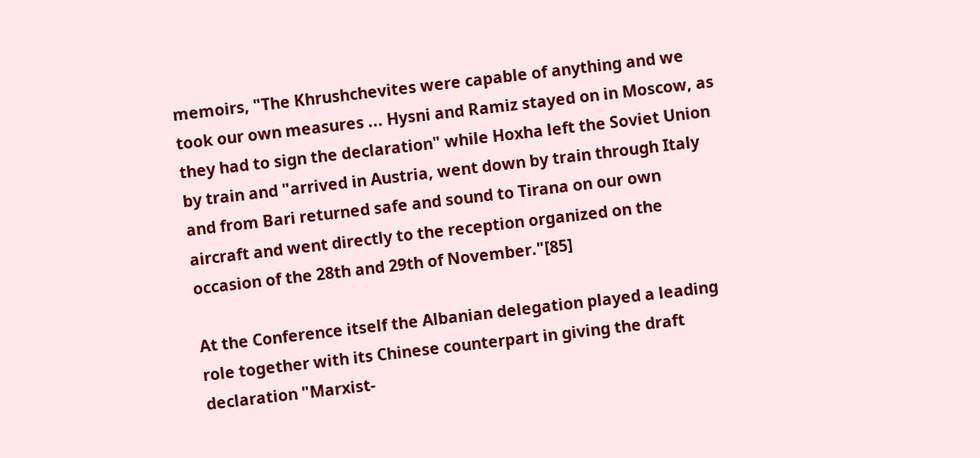memoirs, "The Khrushchevites were capable of anything and we took our own measures ... Hysni and Ramiz stayed on in Moscow, as they had to sign the declaration" while Hoxha left the Soviet Union by train and "arrived in Austria, went down by train through Italy and from Bari returned safe and sound to Tirana on our own aircraft and went directly to the reception organized on the occasion of the 28th and 29th of November."[85]

At the Conference itself the Albanian delegation played a leading role together with its Chinese counterpart in giving the draft declaration "Marxist-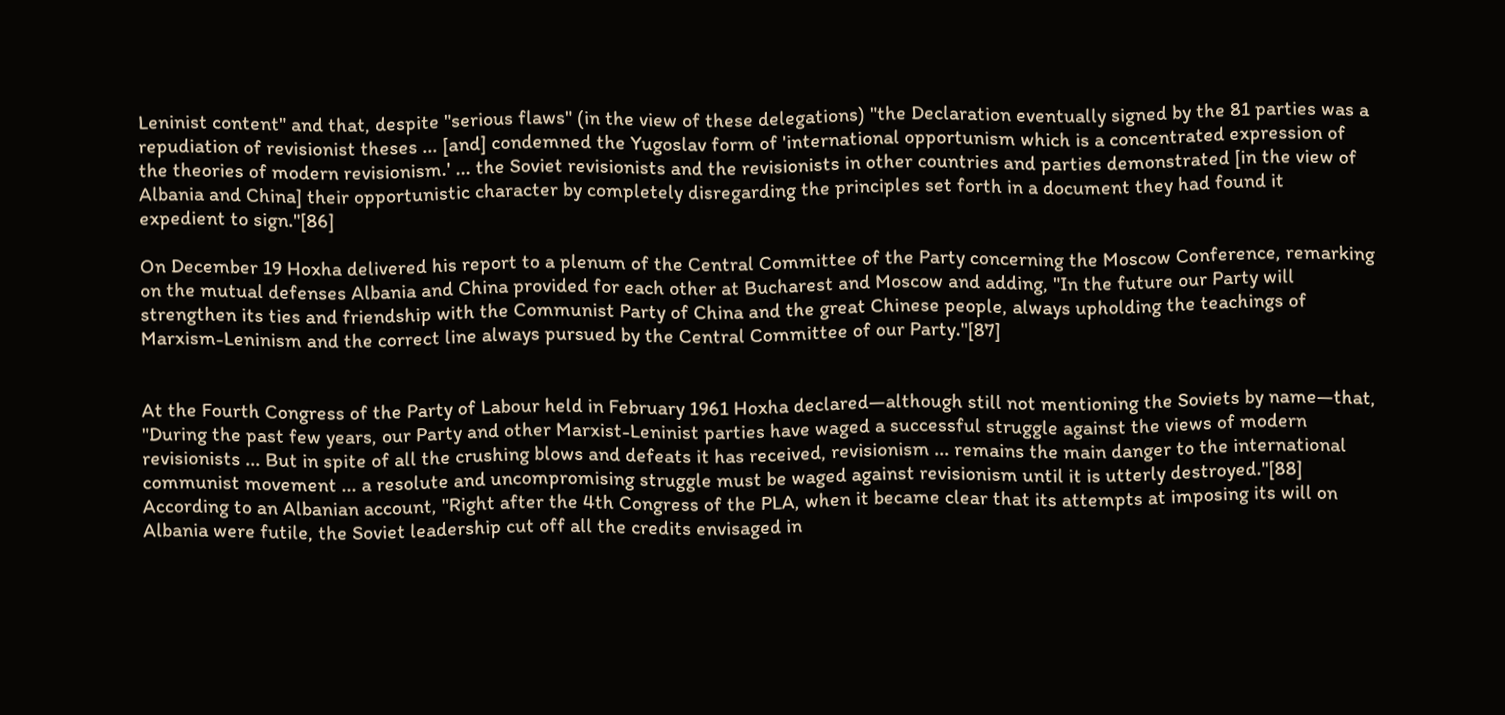Leninist content" and that, despite "serious flaws" (in the view of these delegations) "the Declaration eventually signed by the 81 parties was a repudiation of revisionist theses ... [and] condemned the Yugoslav form of 'international opportunism which is a concentrated expression of the theories of modern revisionism.' ... the Soviet revisionists and the revisionists in other countries and parties demonstrated [in the view of Albania and China] their opportunistic character by completely disregarding the principles set forth in a document they had found it expedient to sign."[86]

On December 19 Hoxha delivered his report to a plenum of the Central Committee of the Party concerning the Moscow Conference, remarking on the mutual defenses Albania and China provided for each other at Bucharest and Moscow and adding, "In the future our Party will strengthen its ties and friendship with the Communist Party of China and the great Chinese people, always upholding the teachings of Marxism-Leninism and the correct line always pursued by the Central Committee of our Party."[87]


At the Fourth Congress of the Party of Labour held in February 1961 Hoxha declared—although still not mentioning the Soviets by name—that, "During the past few years, our Party and other Marxist-Leninist parties have waged a successful struggle against the views of modern revisionists ... But in spite of all the crushing blows and defeats it has received, revisionism ... remains the main danger to the international communist movement ... a resolute and uncompromising struggle must be waged against revisionism until it is utterly destroyed."[88] According to an Albanian account, "Right after the 4th Congress of the PLA, when it became clear that its attempts at imposing its will on Albania were futile, the Soviet leadership cut off all the credits envisaged in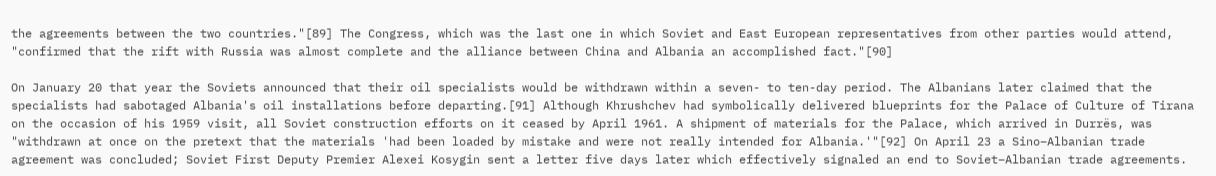the agreements between the two countries."[89] The Congress, which was the last one in which Soviet and East European representatives from other parties would attend, "confirmed that the rift with Russia was almost complete and the alliance between China and Albania an accomplished fact."[90]

On January 20 that year the Soviets announced that their oil specialists would be withdrawn within a seven- to ten-day period. The Albanians later claimed that the specialists had sabotaged Albania's oil installations before departing.[91] Although Khrushchev had symbolically delivered blueprints for the Palace of Culture of Tirana on the occasion of his 1959 visit, all Soviet construction efforts on it ceased by April 1961. A shipment of materials for the Palace, which arrived in Durrës, was "withdrawn at once on the pretext that the materials 'had been loaded by mistake and were not really intended for Albania.'"[92] On April 23 a Sino–Albanian trade agreement was concluded; Soviet First Deputy Premier Alexei Kosygin sent a letter five days later which effectively signaled an end to Soviet–Albanian trade agreements.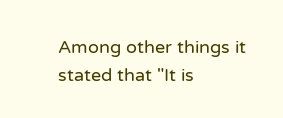Among other things it stated that "It is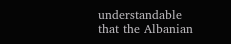understandable that the Albanian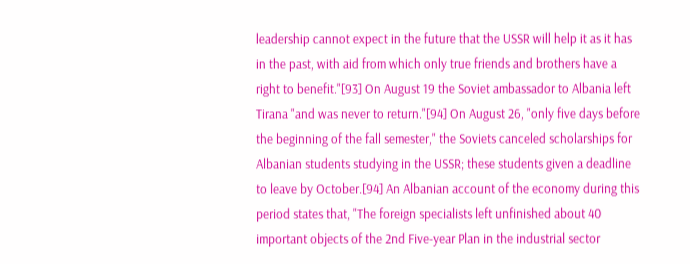leadership cannot expect in the future that the USSR will help it as it has in the past, with aid from which only true friends and brothers have a right to benefit."[93] On August 19 the Soviet ambassador to Albania left Tirana "and was never to return."[94] On August 26, "only five days before the beginning of the fall semester," the Soviets canceled scholarships for Albanian students studying in the USSR; these students given a deadline to leave by October.[94] An Albanian account of the economy during this period states that, "The foreign specialists left unfinished about 40 important objects of the 2nd Five-year Plan in the industrial sector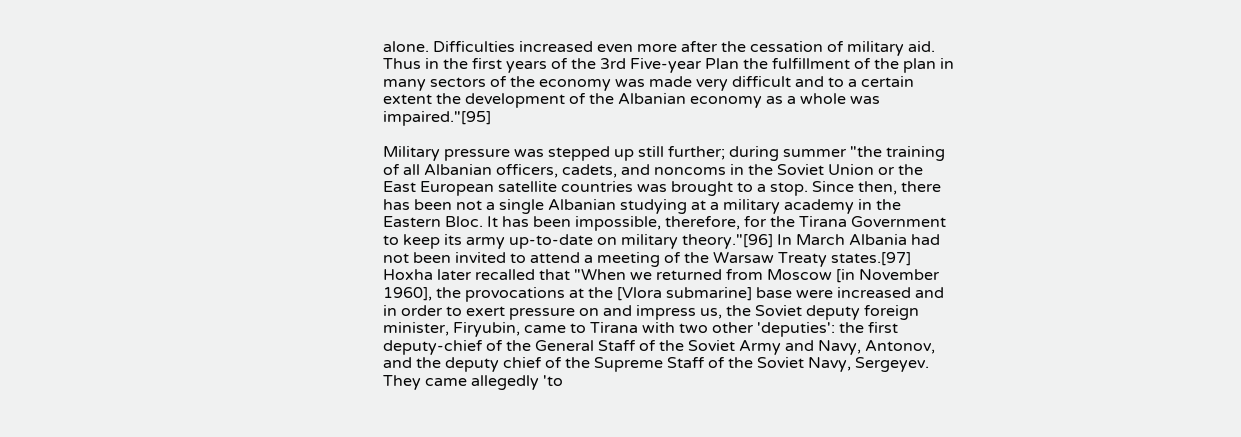alone. Difficulties increased even more after the cessation of military aid. Thus in the first years of the 3rd Five-year Plan the fulfillment of the plan in many sectors of the economy was made very difficult and to a certain extent the development of the Albanian economy as a whole was impaired."[95]

Military pressure was stepped up still further; during summer "the training of all Albanian officers, cadets, and noncoms in the Soviet Union or the East European satellite countries was brought to a stop. Since then, there has been not a single Albanian studying at a military academy in the Eastern Bloc. It has been impossible, therefore, for the Tirana Government to keep its army up-to-date on military theory."[96] In March Albania had not been invited to attend a meeting of the Warsaw Treaty states.[97] Hoxha later recalled that "When we returned from Moscow [in November 1960], the provocations at the [Vlora submarine] base were increased and in order to exert pressure on and impress us, the Soviet deputy foreign minister, Firyubin, came to Tirana with two other 'deputies': the first deputy-chief of the General Staff of the Soviet Army and Navy, Antonov, and the deputy chief of the Supreme Staff of the Soviet Navy, Sergeyev. They came allegedly 'to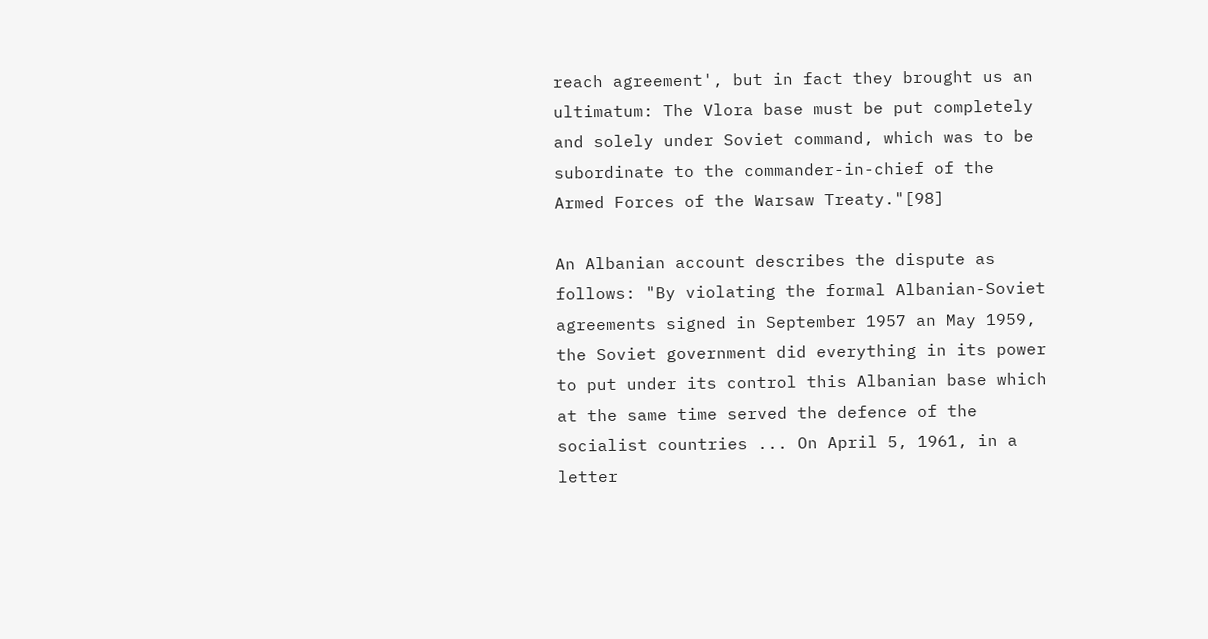reach agreement', but in fact they brought us an ultimatum: The Vlora base must be put completely and solely under Soviet command, which was to be subordinate to the commander-in-chief of the Armed Forces of the Warsaw Treaty."[98]

An Albanian account describes the dispute as follows: "By violating the formal Albanian-Soviet agreements signed in September 1957 an May 1959, the Soviet government did everything in its power to put under its control this Albanian base which at the same time served the defence of the socialist countries ... On April 5, 1961, in a letter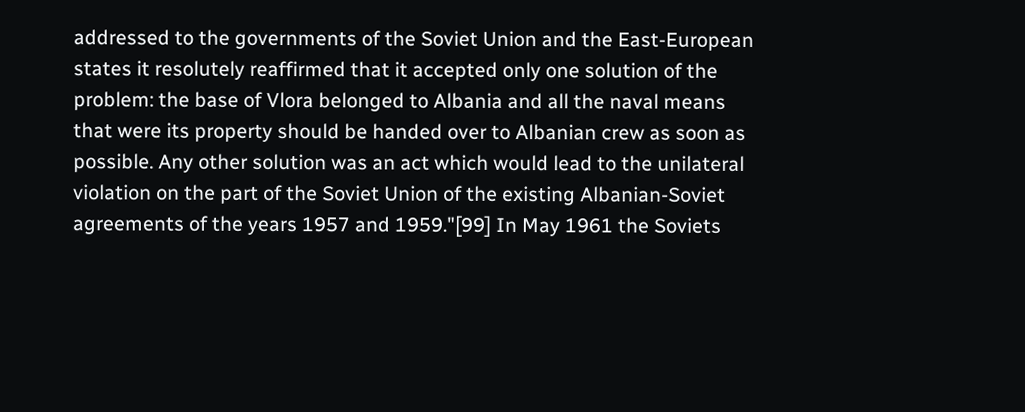addressed to the governments of the Soviet Union and the East-European states it resolutely reaffirmed that it accepted only one solution of the problem: the base of Vlora belonged to Albania and all the naval means that were its property should be handed over to Albanian crew as soon as possible. Any other solution was an act which would lead to the unilateral violation on the part of the Soviet Union of the existing Albanian-Soviet agreements of the years 1957 and 1959."[99] In May 1961 the Soviets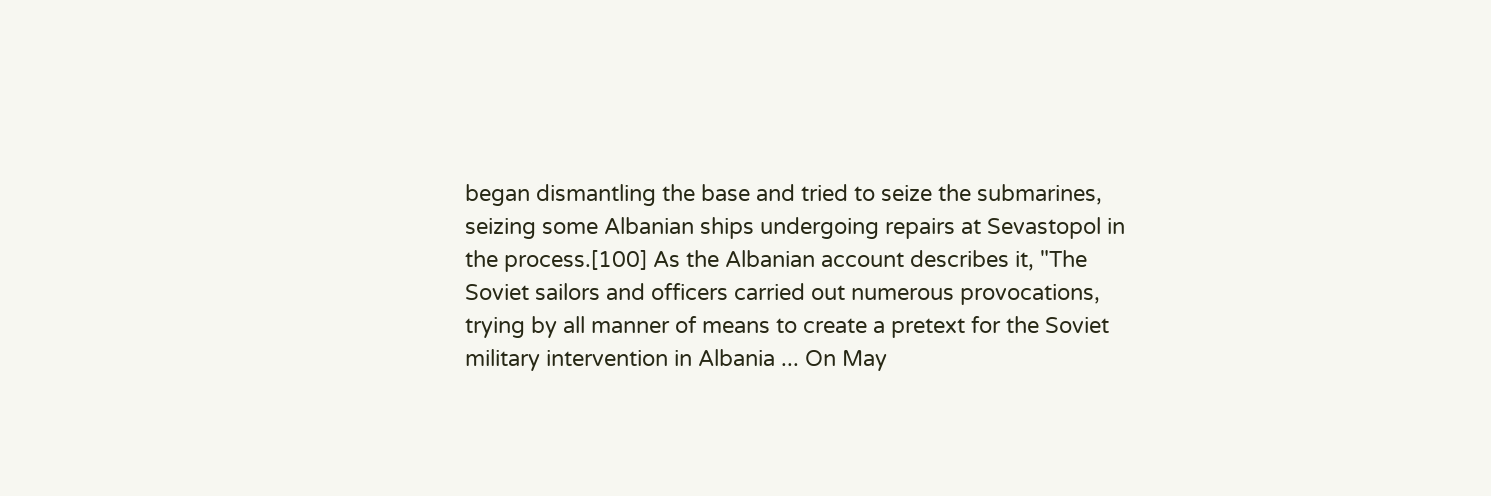began dismantling the base and tried to seize the submarines, seizing some Albanian ships undergoing repairs at Sevastopol in the process.[100] As the Albanian account describes it, "The Soviet sailors and officers carried out numerous provocations, trying by all manner of means to create a pretext for the Soviet military intervention in Albania ... On May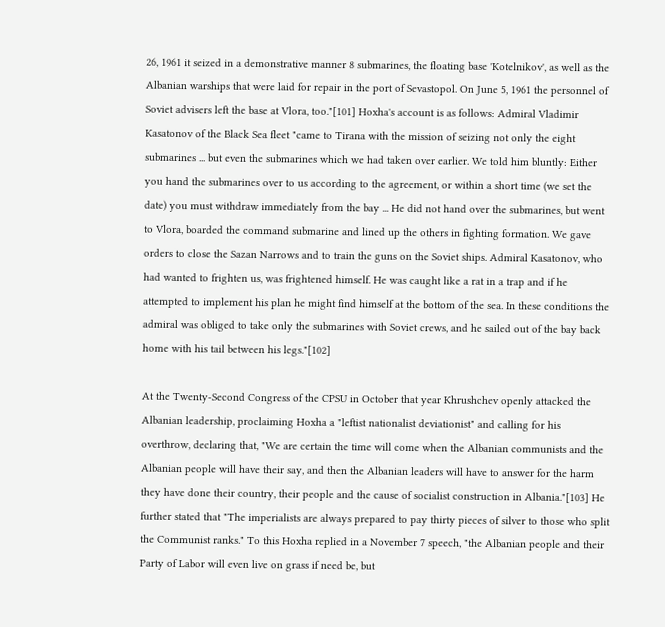26, 1961 it seized in a demonstrative manner 8 submarines, the floating base 'Kotelnikov', as well as the Albanian warships that were laid for repair in the port of Sevastopol. On June 5, 1961 the personnel of Soviet advisers left the base at Vlora, too."[101] Hoxha's account is as follows: Admiral Vladimir Kasatonov of the Black Sea fleet "came to Tirana with the mission of seizing not only the eight submarines ... but even the submarines which we had taken over earlier. We told him bluntly: Either you hand the submarines over to us according to the agreement, or within a short time (we set the date) you must withdraw immediately from the bay ... He did not hand over the submarines, but went to Vlora, boarded the command submarine and lined up the others in fighting formation. We gave orders to close the Sazan Narrows and to train the guns on the Soviet ships. Admiral Kasatonov, who had wanted to frighten us, was frightened himself. He was caught like a rat in a trap and if he attempted to implement his plan he might find himself at the bottom of the sea. In these conditions the admiral was obliged to take only the submarines with Soviet crews, and he sailed out of the bay back home with his tail between his legs."[102]

At the Twenty-Second Congress of the CPSU in October that year Khrushchev openly attacked the Albanian leadership, proclaiming Hoxha a "leftist nationalist deviationist" and calling for his overthrow, declaring that, "We are certain the time will come when the Albanian communists and the Albanian people will have their say, and then the Albanian leaders will have to answer for the harm they have done their country, their people and the cause of socialist construction in Albania."[103] He further stated that "The imperialists are always prepared to pay thirty pieces of silver to those who split the Communist ranks." To this Hoxha replied in a November 7 speech, "the Albanian people and their Party of Labor will even live on grass if need be, but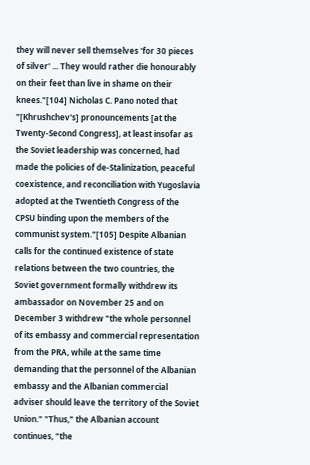they will never sell themselves 'for 30 pieces of silver' ... They would rather die honourably on their feet than live in shame on their knees."[104] Nicholas C. Pano noted that "[Khrushchev's] pronouncements [at the Twenty-Second Congress], at least insofar as the Soviet leadership was concerned, had made the policies of de-Stalinization, peaceful coexistence, and reconciliation with Yugoslavia adopted at the Twentieth Congress of the CPSU binding upon the members of the communist system."[105] Despite Albanian calls for the continued existence of state relations between the two countries, the Soviet government formally withdrew its ambassador on November 25 and on December 3 withdrew "the whole personnel of its embassy and commercial representation from the PRA, while at the same time demanding that the personnel of the Albanian embassy and the Albanian commercial adviser should leave the territory of the Soviet Union." "Thus," the Albanian account continues, "the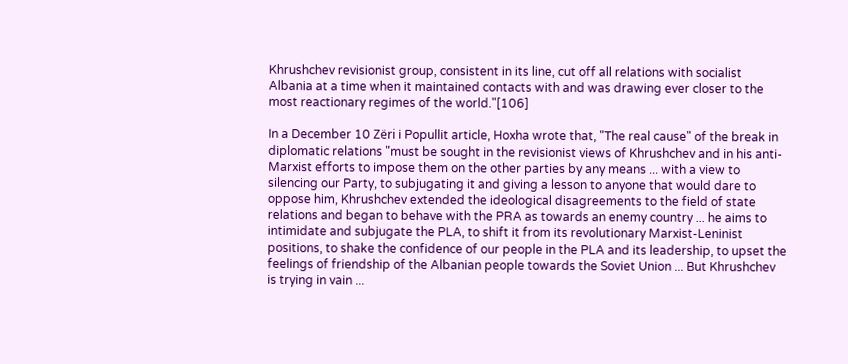Khrushchev revisionist group, consistent in its line, cut off all relations with socialist Albania at a time when it maintained contacts with and was drawing ever closer to the most reactionary regimes of the world."[106]

In a December 10 Zëri i Popullit article, Hoxha wrote that, "The real cause" of the break in diplomatic relations "must be sought in the revisionist views of Khrushchev and in his anti-Marxist efforts to impose them on the other parties by any means ... with a view to silencing our Party, to subjugating it and giving a lesson to anyone that would dare to oppose him, Khrushchev extended the ideological disagreements to the field of state relations and began to behave with the PRA as towards an enemy country ... he aims to intimidate and subjugate the PLA, to shift it from its revolutionary Marxist-Leninist positions, to shake the confidence of our people in the PLA and its leadership, to upset the feelings of friendship of the Albanian people towards the Soviet Union ... But Khrushchev is trying in vain ...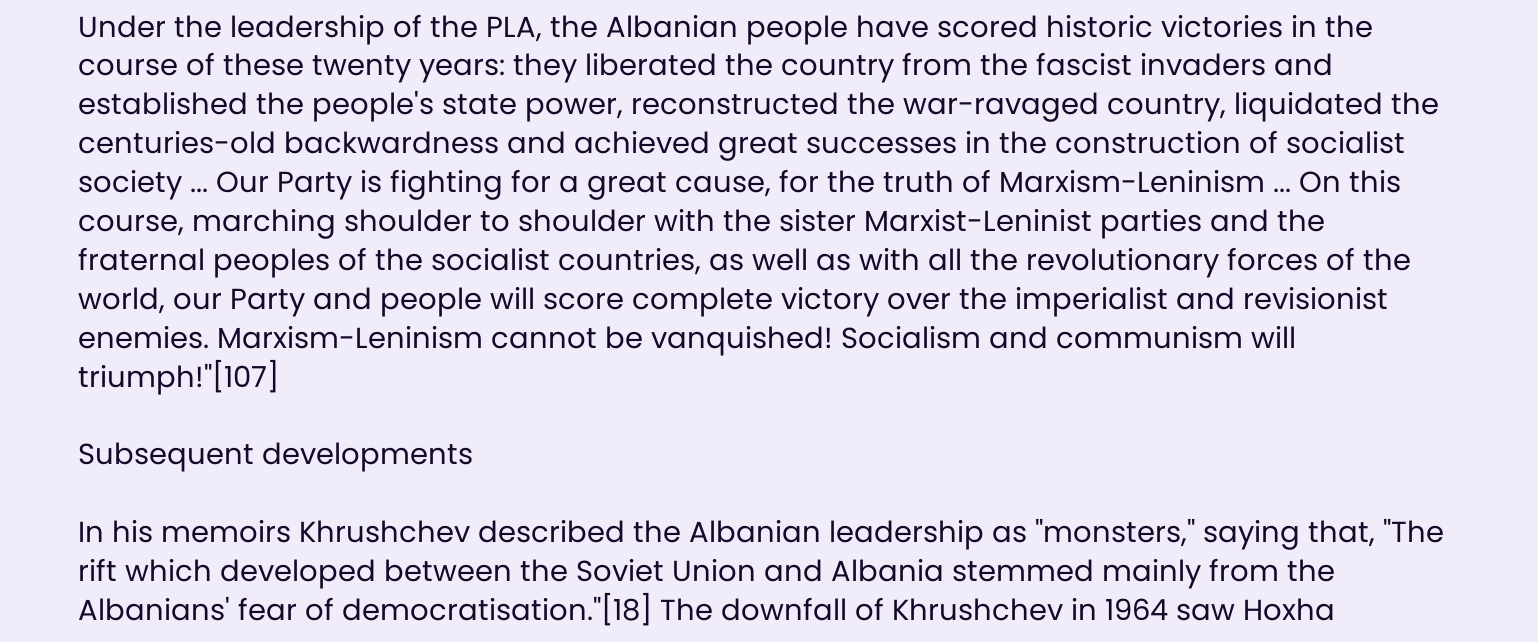Under the leadership of the PLA, the Albanian people have scored historic victories in the course of these twenty years: they liberated the country from the fascist invaders and established the people's state power, reconstructed the war-ravaged country, liquidated the centuries-old backwardness and achieved great successes in the construction of socialist society ... Our Party is fighting for a great cause, for the truth of Marxism-Leninism ... On this course, marching shoulder to shoulder with the sister Marxist-Leninist parties and the fraternal peoples of the socialist countries, as well as with all the revolutionary forces of the world, our Party and people will score complete victory over the imperialist and revisionist enemies. Marxism-Leninism cannot be vanquished! Socialism and communism will triumph!"[107]

Subsequent developments

In his memoirs Khrushchev described the Albanian leadership as "monsters," saying that, "The rift which developed between the Soviet Union and Albania stemmed mainly from the Albanians' fear of democratisation."[18] The downfall of Khrushchev in 1964 saw Hoxha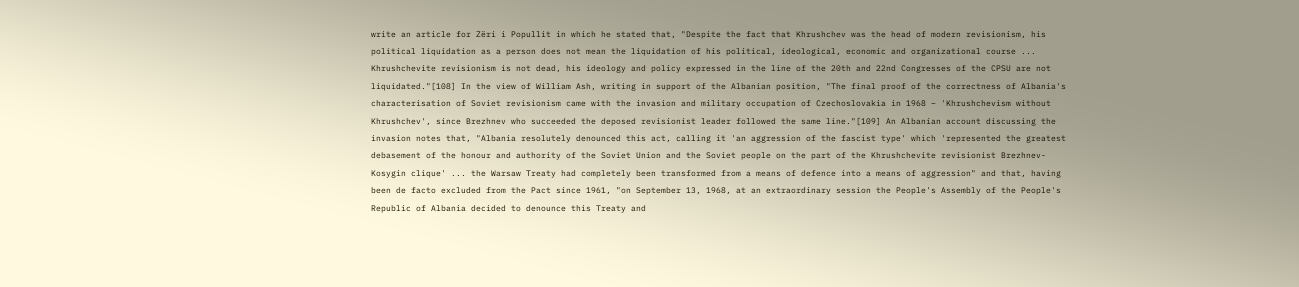write an article for Zëri i Popullit in which he stated that, "Despite the fact that Khrushchev was the head of modern revisionism, his political liquidation as a person does not mean the liquidation of his political, ideological, economic and organizational course ... Khrushchevite revisionism is not dead, his ideology and policy expressed in the line of the 20th and 22nd Congresses of the CPSU are not liquidated."[108] In the view of William Ash, writing in support of the Albanian position, "The final proof of the correctness of Albania's characterisation of Soviet revisionism came with the invasion and military occupation of Czechoslovakia in 1968 – 'Khrushchevism without Khrushchev', since Brezhnev who succeeded the deposed revisionist leader followed the same line."[109] An Albanian account discussing the invasion notes that, "Albania resolutely denounced this act, calling it 'an aggression of the fascist type' which 'represented the greatest debasement of the honour and authority of the Soviet Union and the Soviet people on the part of the Khrushchevite revisionist Brezhnev-Kosygin clique' ... the Warsaw Treaty had completely been transformed from a means of defence into a means of aggression" and that, having been de facto excluded from the Pact since 1961, "on September 13, 1968, at an extraordinary session the People's Assembly of the People's Republic of Albania decided to denounce this Treaty and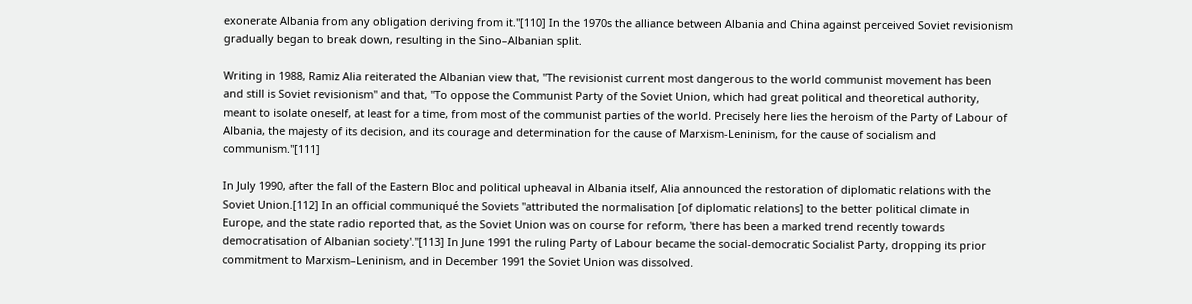exonerate Albania from any obligation deriving from it."[110] In the 1970s the alliance between Albania and China against perceived Soviet revisionism gradually began to break down, resulting in the Sino–Albanian split.

Writing in 1988, Ramiz Alia reiterated the Albanian view that, "The revisionist current most dangerous to the world communist movement has been and still is Soviet revisionism" and that, "To oppose the Communist Party of the Soviet Union, which had great political and theoretical authority, meant to isolate oneself, at least for a time, from most of the communist parties of the world. Precisely here lies the heroism of the Party of Labour of Albania, the majesty of its decision, and its courage and determination for the cause of Marxism-Leninism, for the cause of socialism and communism."[111]

In July 1990, after the fall of the Eastern Bloc and political upheaval in Albania itself, Alia announced the restoration of diplomatic relations with the Soviet Union.[112] In an official communiqué the Soviets "attributed the normalisation [of diplomatic relations] to the better political climate in Europe, and the state radio reported that, as the Soviet Union was on course for reform, 'there has been a marked trend recently towards democratisation of Albanian society'."[113] In June 1991 the ruling Party of Labour became the social-democratic Socialist Party, dropping its prior commitment to Marxism–Leninism, and in December 1991 the Soviet Union was dissolved.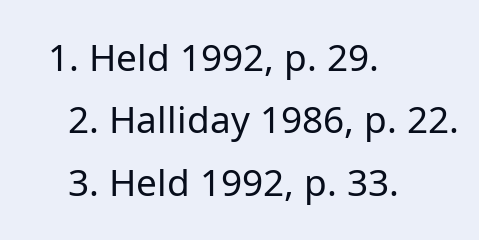1. Held 1992, p. 29.
  2. Halliday 1986, p. 22.
  3. Held 1992, p. 33.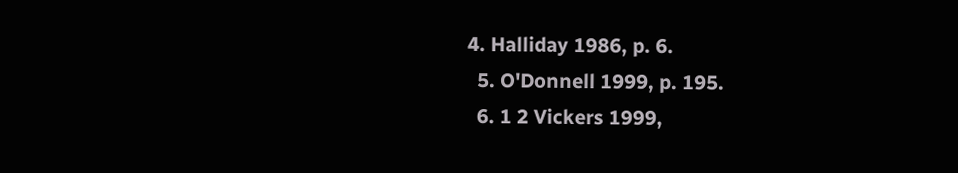4. Halliday 1986, p. 6.
  5. O'Donnell 1999, p. 195.
  6. 1 2 Vickers 1999,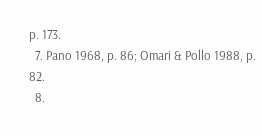p. 173.
  7. Pano 1968, p. 86; Omari & Pollo 1988, p. 82.
  8.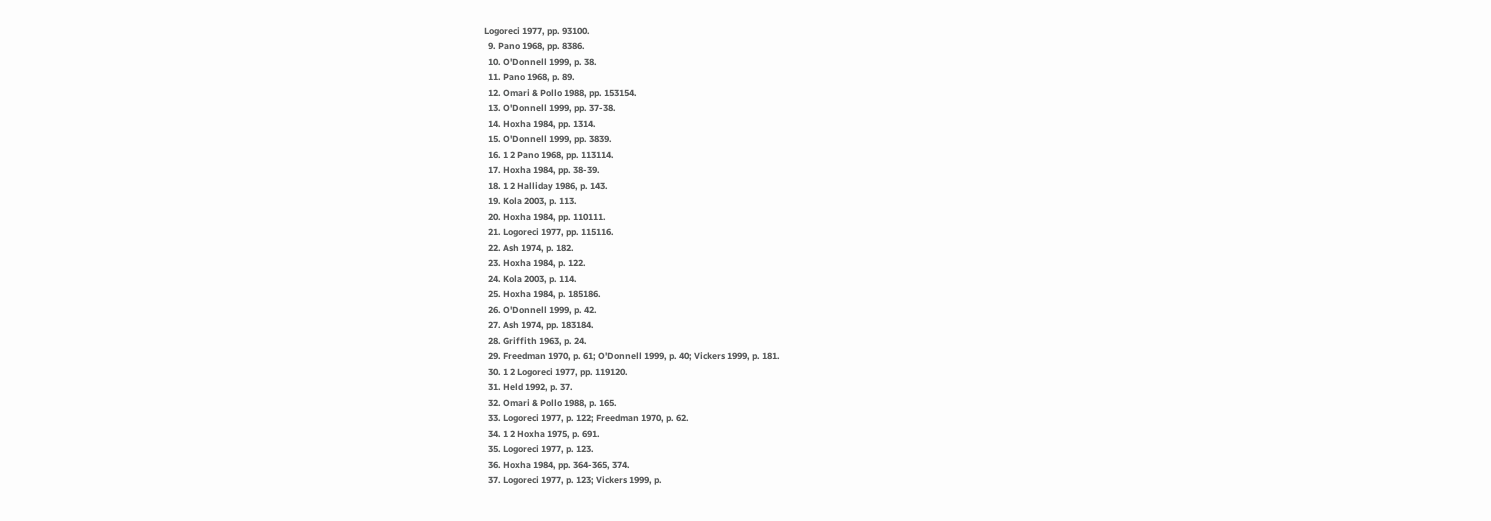Logoreci 1977, pp. 93100.
  9. Pano 1968, pp. 8386.
  10. O'Donnell 1999, p. 38.
  11. Pano 1968, p. 89.
  12. Omari & Pollo 1988, pp. 153154.
  13. O'Donnell 1999, pp. 37-38.
  14. Hoxha 1984, pp. 1314.
  15. O'Donnell 1999, pp. 3839.
  16. 1 2 Pano 1968, pp. 113114.
  17. Hoxha 1984, pp. 38-39.
  18. 1 2 Halliday 1986, p. 143.
  19. Kola 2003, p. 113.
  20. Hoxha 1984, pp. 110111.
  21. Logoreci 1977, pp. 115116.
  22. Ash 1974, p. 182.
  23. Hoxha 1984, p. 122.
  24. Kola 2003, p. 114.
  25. Hoxha 1984, p. 185186.
  26. O'Donnell 1999, p. 42.
  27. Ash 1974, pp. 183184.
  28. Griffith 1963, p. 24.
  29. Freedman 1970, p. 61; O'Donnell 1999, p. 40; Vickers 1999, p. 181.
  30. 1 2 Logoreci 1977, pp. 119120.
  31. Held 1992, p. 37.
  32. Omari & Pollo 1988, p. 165.
  33. Logoreci 1977, p. 122; Freedman 1970, p. 62.
  34. 1 2 Hoxha 1975, p. 691.
  35. Logoreci 1977, p. 123.
  36. Hoxha 1984, pp. 364-365, 374.
  37. Logoreci 1977, p. 123; Vickers 1999, p.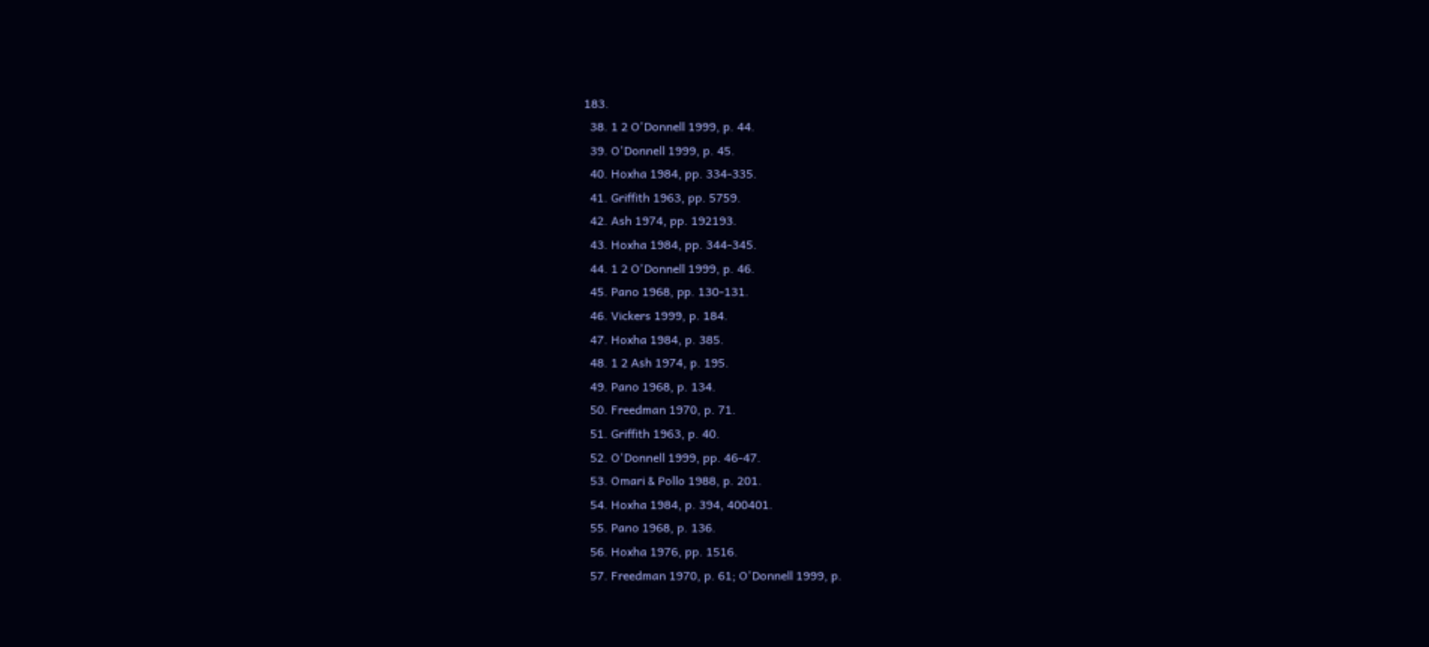183.
  38. 1 2 O'Donnell 1999, p. 44.
  39. O'Donnell 1999, p. 45.
  40. Hoxha 1984, pp. 334-335.
  41. Griffith 1963, pp. 5759.
  42. Ash 1974, pp. 192193.
  43. Hoxha 1984, pp. 344-345.
  44. 1 2 O'Donnell 1999, p. 46.
  45. Pano 1968, pp. 130-131.
  46. Vickers 1999, p. 184.
  47. Hoxha 1984, p. 385.
  48. 1 2 Ash 1974, p. 195.
  49. Pano 1968, p. 134.
  50. Freedman 1970, p. 71.
  51. Griffith 1963, p. 40.
  52. O'Donnell 1999, pp. 46-47.
  53. Omari & Pollo 1988, p. 201.
  54. Hoxha 1984, p. 394, 400401.
  55. Pano 1968, p. 136.
  56. Hoxha 1976, pp. 1516.
  57. Freedman 1970, p. 61; O'Donnell 1999, p.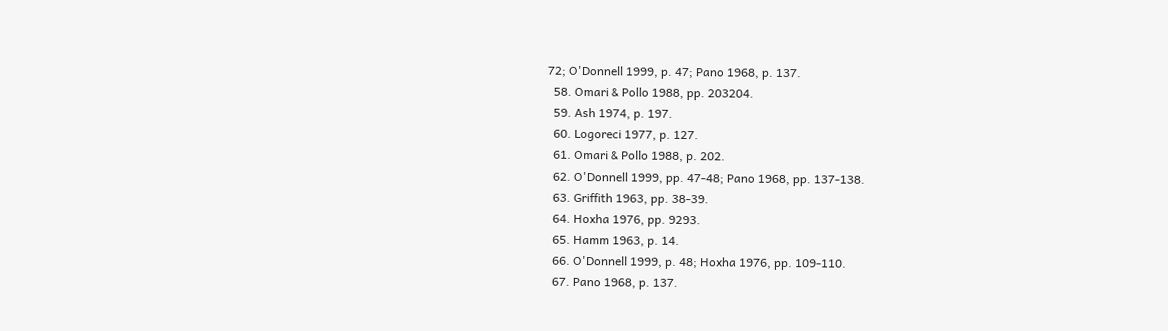72; O'Donnell 1999, p. 47; Pano 1968, p. 137.
  58. Omari & Pollo 1988, pp. 203204.
  59. Ash 1974, p. 197.
  60. Logoreci 1977, p. 127.
  61. Omari & Pollo 1988, p. 202.
  62. O'Donnell 1999, pp. 47-48; Pano 1968, pp. 137-138.
  63. Griffith 1963, pp. 38-39.
  64. Hoxha 1976, pp. 9293.
  65. Hamm 1963, p. 14.
  66. O'Donnell 1999, p. 48; Hoxha 1976, pp. 109-110.
  67. Pano 1968, p. 137.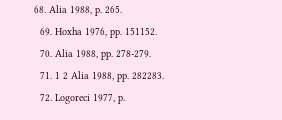68. Alia 1988, p. 265.
  69. Hoxha 1976, pp. 151152.
  70. Alia 1988, pp. 278-279.
  71. 1 2 Alia 1988, pp. 282283.
  72. Logoreci 1977, p.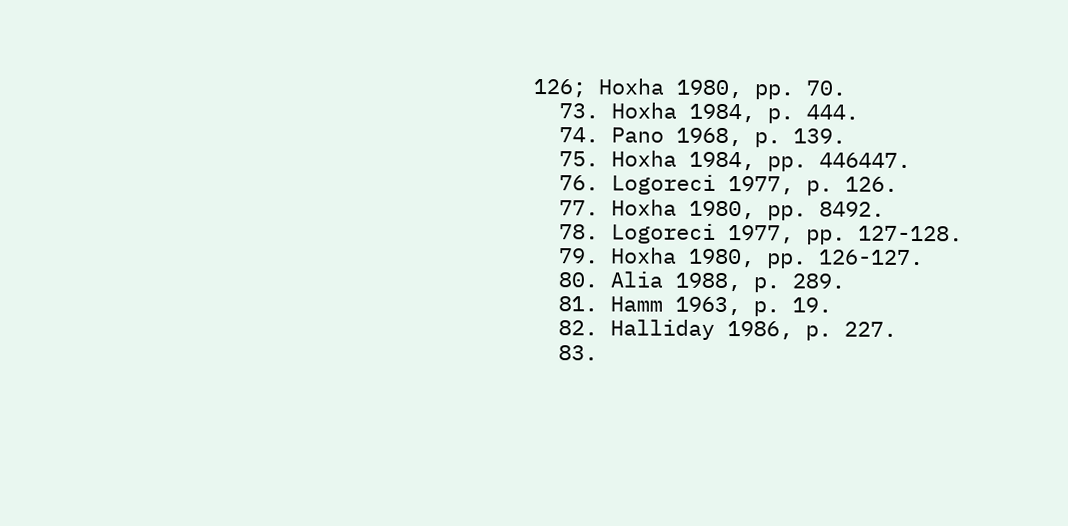126; Hoxha 1980, pp. 70.
  73. Hoxha 1984, p. 444.
  74. Pano 1968, p. 139.
  75. Hoxha 1984, pp. 446447.
  76. Logoreci 1977, p. 126.
  77. Hoxha 1980, pp. 8492.
  78. Logoreci 1977, pp. 127-128.
  79. Hoxha 1980, pp. 126-127.
  80. Alia 1988, p. 289.
  81. Hamm 1963, p. 19.
  82. Halliday 1986, p. 227.
  83.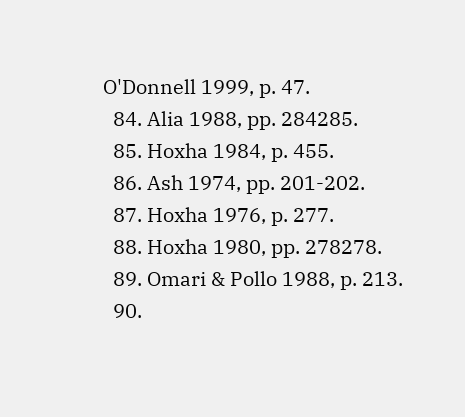O'Donnell 1999, p. 47.
  84. Alia 1988, pp. 284285.
  85. Hoxha 1984, p. 455.
  86. Ash 1974, pp. 201-202.
  87. Hoxha 1976, p. 277.
  88. Hoxha 1980, pp. 278278.
  89. Omari & Pollo 1988, p. 213.
  90.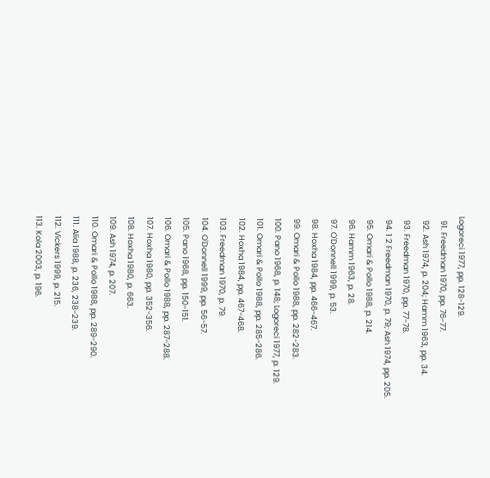Logoreci 1977, pp. 128-129.
  91. Freedman 1970, pp. 76-77.
  92. Ash 1974, p. 204; Hamm 1963, pp. 34.
  93. Freedman 1970, pp. 77-78.
  94. 1 2 Freedman 1970, p. 79; Ash 1974, pp. 205.
  95. Omari & Pollo 1988, p. 214.
  96. Hamm 1963, p. 28.
  97. O'Donnell 1999, p. 53.
  98. Hoxha 1984, pp. 466-467.
  99. Omari & Pollo 1988, pp. 282-283.
  100. Pano 1968, p. 148; Logoreci 1977, p. 129.
  101. Omari & Pollo 1988, pp. 285-286.
  102. Hoxha 1984, pp. 467-468.
  103. Freedman 1970, p. 79.
  104. O'Donnell 1999, pp. 56-57.
  105. Pano 1968, pp. 150-151.
  106. Omari & Pollo 1988, pp. 287-288.
  107. Hoxha 1980, pp. 352-356.
  108. Hoxha 1980, p. 663.
  109. Ash 1974, p. 207.
  110. Omari & Pollo 1988, pp. 289-290.
  111. Alia 1988, p. 236, 238-239.
  112. Vickers 1999, p. 215.
  113. Kola 2003, p. 196.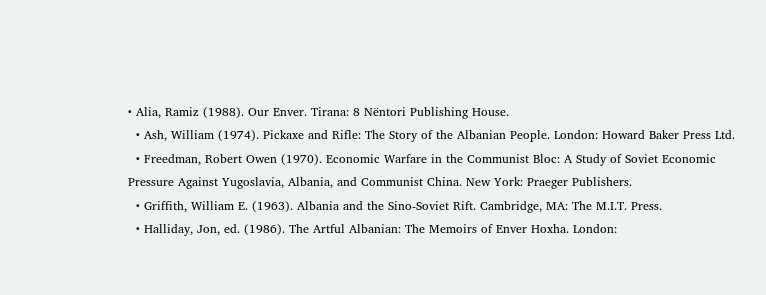• Alia, Ramiz (1988). Our Enver. Tirana: 8 Nëntori Publishing House.
  • Ash, William (1974). Pickaxe and Rifle: The Story of the Albanian People. London: Howard Baker Press Ltd.
  • Freedman, Robert Owen (1970). Economic Warfare in the Communist Bloc: A Study of Soviet Economic Pressure Against Yugoslavia, Albania, and Communist China. New York: Praeger Publishers.
  • Griffith, William E. (1963). Albania and the Sino-Soviet Rift. Cambridge, MA: The M.I.T. Press.
  • Halliday, Jon, ed. (1986). The Artful Albanian: The Memoirs of Enver Hoxha. London: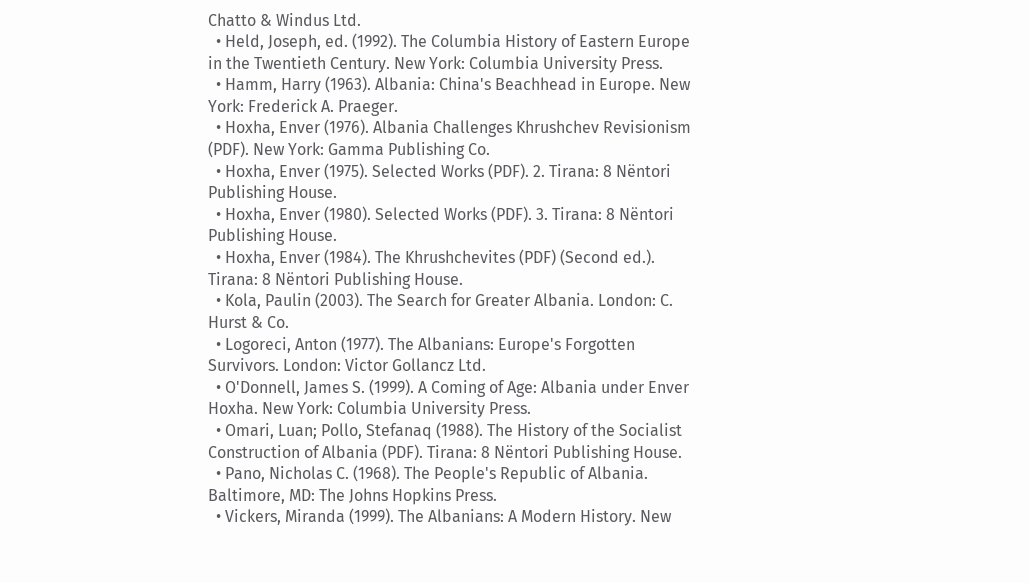Chatto & Windus Ltd.
  • Held, Joseph, ed. (1992). The Columbia History of Eastern Europe in the Twentieth Century. New York: Columbia University Press.
  • Hamm, Harry (1963). Albania: China's Beachhead in Europe. New York: Frederick A. Praeger.
  • Hoxha, Enver (1976). Albania Challenges Khrushchev Revisionism (PDF). New York: Gamma Publishing Co.
  • Hoxha, Enver (1975). Selected Works (PDF). 2. Tirana: 8 Nëntori Publishing House.
  • Hoxha, Enver (1980). Selected Works (PDF). 3. Tirana: 8 Nëntori Publishing House.
  • Hoxha, Enver (1984). The Khrushchevites (PDF) (Second ed.). Tirana: 8 Nëntori Publishing House.
  • Kola, Paulin (2003). The Search for Greater Albania. London: C. Hurst & Co.
  • Logoreci, Anton (1977). The Albanians: Europe's Forgotten Survivors. London: Victor Gollancz Ltd.
  • O'Donnell, James S. (1999). A Coming of Age: Albania under Enver Hoxha. New York: Columbia University Press.
  • Omari, Luan; Pollo, Stefanaq (1988). The History of the Socialist Construction of Albania (PDF). Tirana: 8 Nëntori Publishing House.
  • Pano, Nicholas C. (1968). The People's Republic of Albania. Baltimore, MD: The Johns Hopkins Press.
  • Vickers, Miranda (1999). The Albanians: A Modern History. New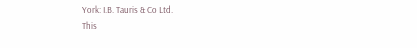York: I.B. Tauris & Co Ltd.
This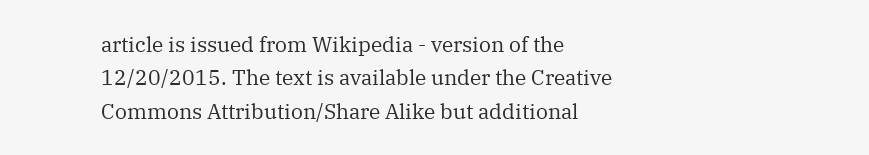article is issued from Wikipedia - version of the 12/20/2015. The text is available under the Creative Commons Attribution/Share Alike but additional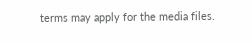terms may apply for the media files.